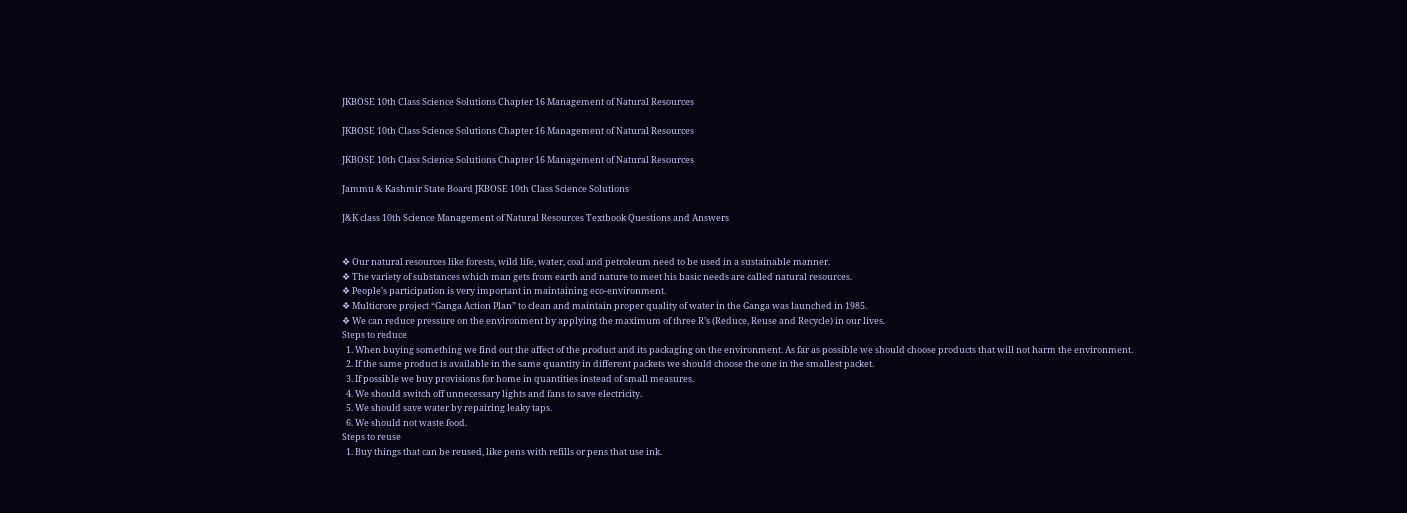JKBOSE 10th Class Science Solutions Chapter 16 Management of Natural Resources

JKBOSE 10th Class Science Solutions Chapter 16 Management of Natural Resources

JKBOSE 10th Class Science Solutions Chapter 16 Management of Natural Resources

Jammu & Kashmir State Board JKBOSE 10th Class Science Solutions

J&K class 10th Science Management of Natural Resources Textbook Questions and Answers


❖ Our natural resources like forests, wild life, water, coal and petroleum need to be used in a sustainable manner.
❖ The variety of substances which man gets from earth and nature to meet his basic needs are called natural resources.
❖ People’s participation is very important in maintaining eco-environment.
❖ Multicrore project “Ganga Action Plan” to clean and maintain proper quality of water in the Ganga was launched in 1985.
❖ We can reduce pressure on the environment by applying the maximum of three R’s (Reduce, Reuse and Recycle) in our lives.
Steps to reduce
  1. When buying something we find out the affect of the product and its packaging on the environment. As far as possible we should choose products that will not harm the environment.
  2. If the same product is available in the same quantity in different packets we should choose the one in the smallest packet.
  3. If possible we buy provisions for home in quantities instead of small measures.
  4. We should switch off unnecessary lights and fans to save electricity.
  5. We should save water by repairing leaky taps.
  6. We should not waste food.
Steps to reuse
  1. Buy things that can be reused, like pens with refills or pens that use ink.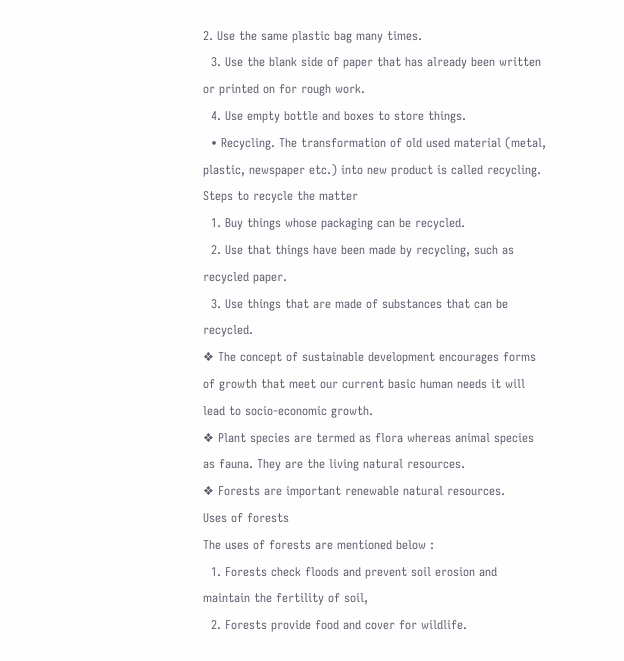2. Use the same plastic bag many times.
  3. Use the blank side of paper that has already been written or printed on for rough work.
  4. Use empty bottle and boxes to store things.
  • Recycling. The transformation of old used material (metal, plastic, newspaper etc.) into new product is called recycling.
Steps to recycle the matter
  1. Buy things whose packaging can be recycled.
  2. Use that things have been made by recycling, such as recycled paper.
  3. Use things that are made of substances that can be recycled.
❖ The concept of sustainable development encourages forms of growth that meet our current basic human needs it will lead to socio-economic growth.
❖ Plant species are termed as flora whereas animal species as fauna. They are the living natural resources.
❖ Forests are important renewable natural resources.
Uses of forests
The uses of forests are mentioned below :
  1. Forests check floods and prevent soil erosion and maintain the fertility of soil,
  2. Forests provide food and cover for wildlife.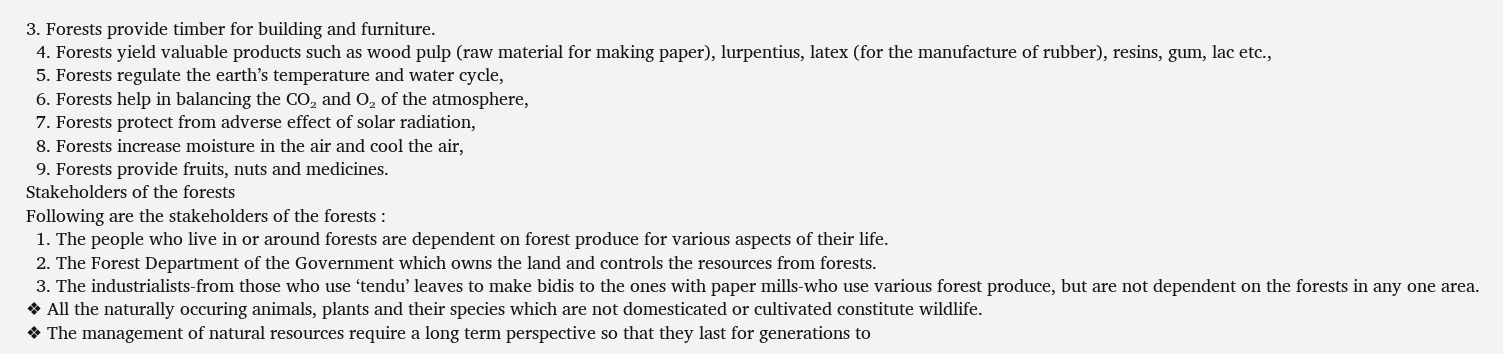3. Forests provide timber for building and furniture.
  4. Forests yield valuable products such as wood pulp (raw material for making paper), lurpentius, latex (for the manufacture of rubber), resins, gum, lac etc.,
  5. Forests regulate the earth’s temperature and water cycle,
  6. Forests help in balancing the CO₂ and O₂ of the atmosphere,
  7. Forests protect from adverse effect of solar radiation,
  8. Forests increase moisture in the air and cool the air,
  9. Forests provide fruits, nuts and medicines.
Stakeholders of the forests
Following are the stakeholders of the forests :
  1. The people who live in or around forests are dependent on forest produce for various aspects of their life.
  2. The Forest Department of the Government which owns the land and controls the resources from forests.
  3. The industrialists-from those who use ‘tendu’ leaves to make bidis to the ones with paper mills-who use various forest produce, but are not dependent on the forests in any one area.
❖ All the naturally occuring animals, plants and their species which are not domesticated or cultivated constitute wildlife.
❖ The management of natural resources require a long term perspective so that they last for generations to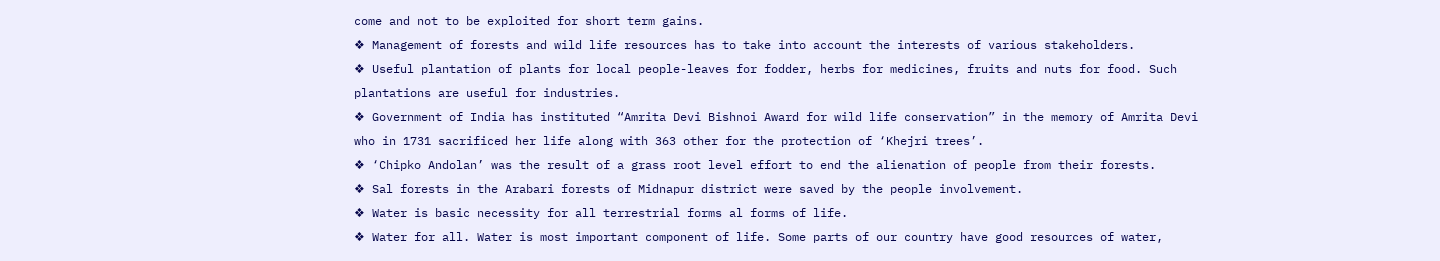come and not to be exploited for short term gains.
❖ Management of forests and wild life resources has to take into account the interests of various stakeholders.
❖ Useful plantation of plants for local people-leaves for fodder, herbs for medicines, fruits and nuts for food. Such plantations are useful for industries.
❖ Government of India has instituted “Amrita Devi Bishnoi Award for wild life conservation” in the memory of Amrita Devi who in 1731 sacrificed her life along with 363 other for the protection of ‘Khejri trees’.
❖ ‘Chipko Andolan’ was the result of a grass root level effort to end the alienation of people from their forests.
❖ Sal forests in the Arabari forests of Midnapur district were saved by the people involvement.
❖ Water is basic necessity for all terrestrial forms al forms of life.
❖ Water for all. Water is most important component of life. Some parts of our country have good resources of water,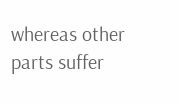whereas other parts suffer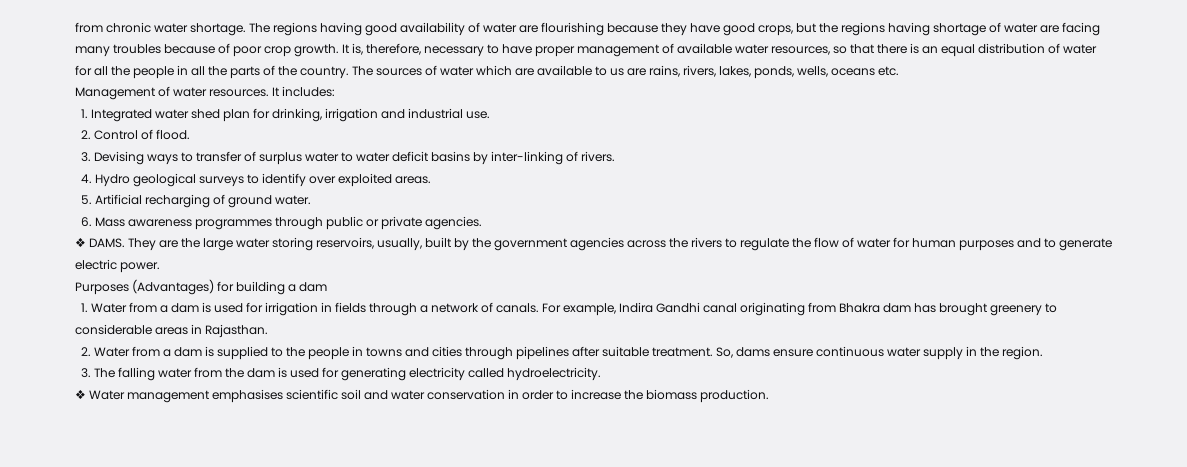from chronic water shortage. The regions having good availability of water are flourishing because they have good crops, but the regions having shortage of water are facing many troubles because of poor crop growth. It is, therefore, necessary to have proper management of available water resources, so that there is an equal distribution of water for all the people in all the parts of the country. The sources of water which are available to us are rains, rivers, lakes, ponds, wells, oceans etc.
Management of water resources. It includes:
  1. Integrated water shed plan for drinking, irrigation and industrial use.
  2. Control of flood.
  3. Devising ways to transfer of surplus water to water deficit basins by inter-linking of rivers.
  4. Hydro geological surveys to identify over exploited areas.
  5. Artificial recharging of ground water.
  6. Mass awareness programmes through public or private agencies.
❖ DAMS. They are the large water storing reservoirs, usually, built by the government agencies across the rivers to regulate the flow of water for human purposes and to generate electric power.
Purposes (Advantages) for building a dam
  1. Water from a dam is used for irrigation in fields through a network of canals. For example, Indira Gandhi canal originating from Bhakra dam has brought greenery to considerable areas in Rajasthan.
  2. Water from a dam is supplied to the people in towns and cities through pipelines after suitable treatment. So, dams ensure continuous water supply in the region.
  3. The falling water from the dam is used for generating electricity called hydroelectricity.
❖ Water management emphasises scientific soil and water conservation in order to increase the biomass production.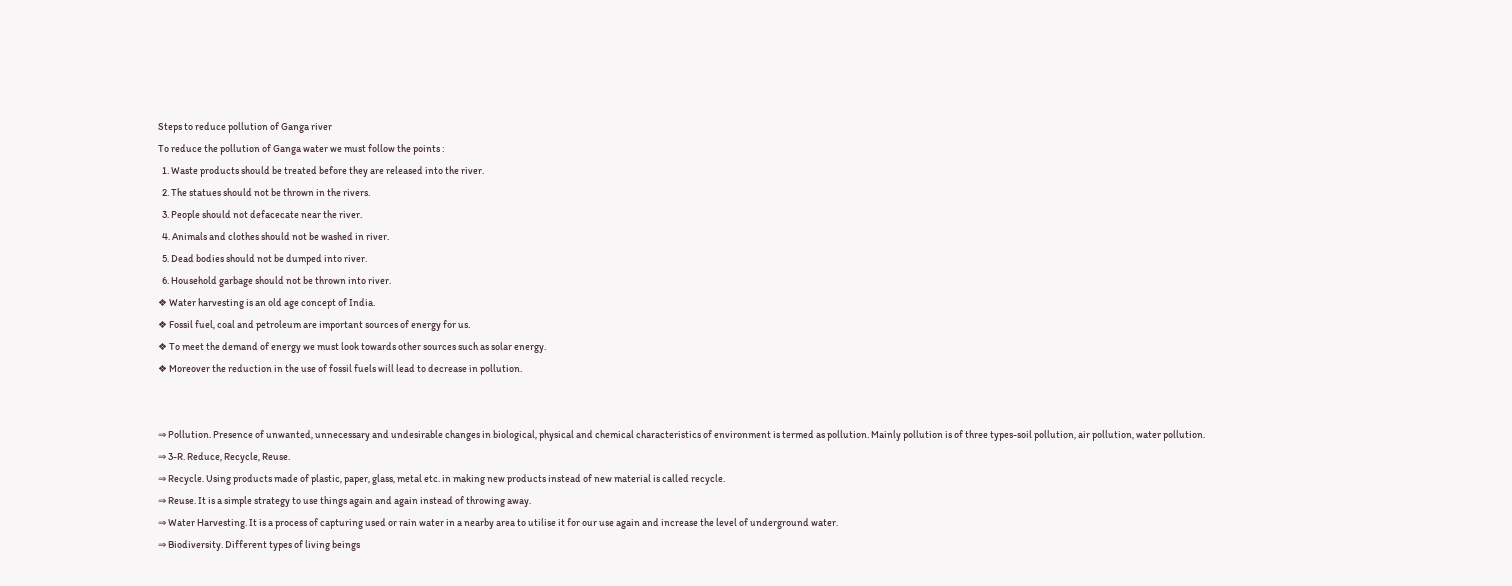Steps to reduce pollution of Ganga river
To reduce the pollution of Ganga water we must follow the points :
  1. Waste products should be treated before they are released into the river.
  2. The statues should not be thrown in the rivers.
  3. People should not defacecate near the river.
  4. Animals and clothes should not be washed in river.
  5. Dead bodies should not be dumped into river.
  6. Household garbage should not be thrown into river.
❖ Water harvesting is an old age concept of India.
❖ Fossil fuel, coal and petroleum are important sources of energy for us.
❖ To meet the demand of energy we must look towards other sources such as solar energy.
❖ Moreover the reduction in the use of fossil fuels will lead to decrease in pollution.


⇒ Pollution. Presence of unwanted, unnecessary and undesirable changes in biological, physical and chemical characteristics of environment is termed as pollution. Mainly pollution is of three types-soil pollution, air pollution, water pollution.
⇒ 3-R. Reduce, Recycle, Reuse.
⇒ Recycle. Using products made of plastic, paper, glass, metal etc. in making new products instead of new material is called recycle.
⇒ Reuse. It is a simple strategy to use things again and again instead of throwing away.
⇒ Water Harvesting. It is a process of capturing used or rain water in a nearby area to utilise it for our use again and increase the level of underground water.
⇒ Biodiversity. Different types of living beings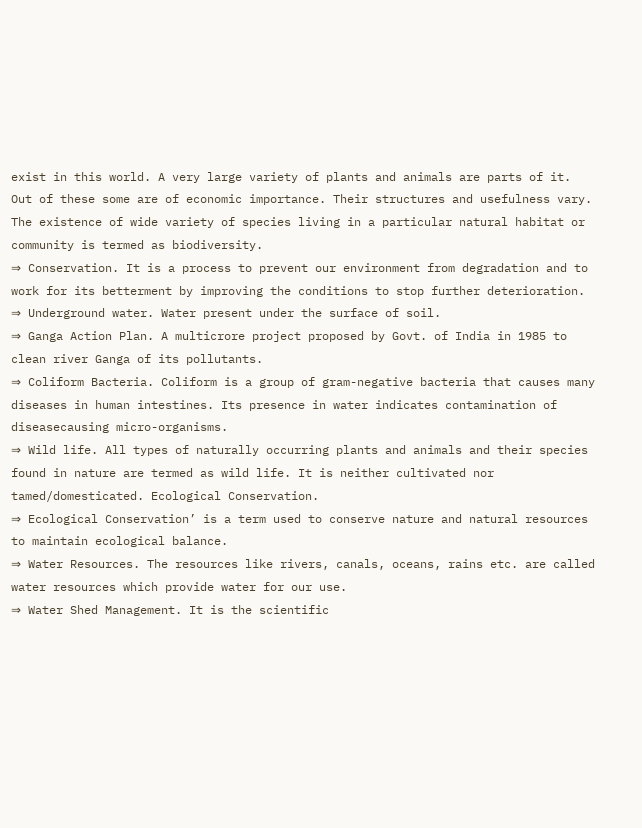exist in this world. A very large variety of plants and animals are parts of it. Out of these some are of economic importance. Their structures and usefulness vary. The existence of wide variety of species living in a particular natural habitat or community is termed as biodiversity.
⇒ Conservation. It is a process to prevent our environment from degradation and to work for its betterment by improving the conditions to stop further deterioration.
⇒ Underground water. Water present under the surface of soil.
⇒ Ganga Action Plan. A multicrore project proposed by Govt. of India in 1985 to clean river Ganga of its pollutants.
⇒ Coliform Bacteria. Coliform is a group of gram-negative bacteria that causes many diseases in human intestines. Its presence in water indicates contamination of diseasecausing micro-organisms.
⇒ Wild life. All types of naturally occurring plants and animals and their species found in nature are termed as wild life. It is neither cultivated nor tamed/domesticated. Ecological Conservation.
⇒ Ecological Conservation’ is a term used to conserve nature and natural resources to maintain ecological balance.
⇒ Water Resources. The resources like rivers, canals, oceans, rains etc. are called water resources which provide water for our use.
⇒ Water Shed Management. It is the scientific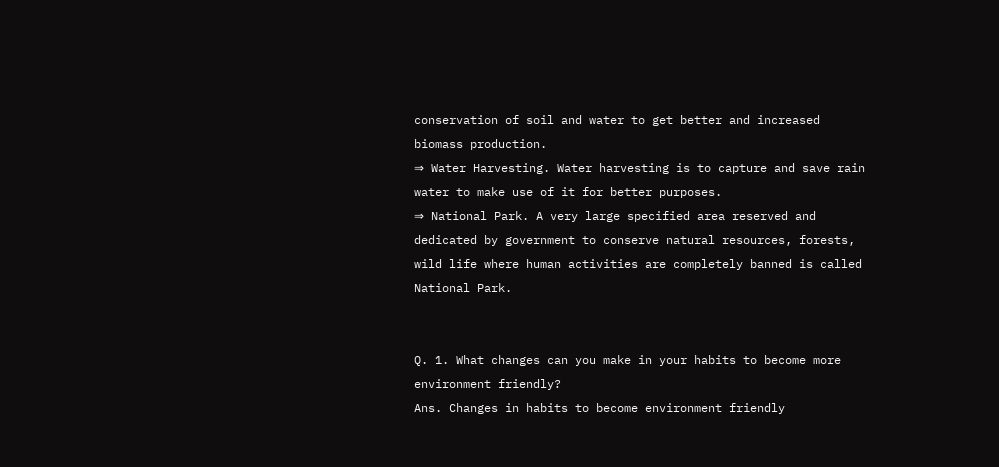conservation of soil and water to get better and increased biomass production.
⇒ Water Harvesting. Water harvesting is to capture and save rain water to make use of it for better purposes.
⇒ National Park. A very large specified area reserved and dedicated by government to conserve natural resources, forests, wild life where human activities are completely banned is called National Park.


Q. 1. What changes can you make in your habits to become more environment friendly?
Ans. Changes in habits to become environment friendly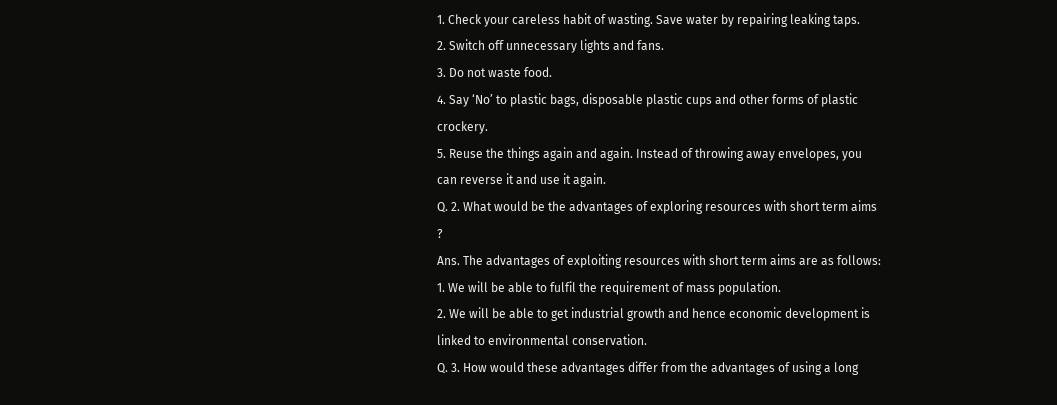1. Check your careless habit of wasting. Save water by repairing leaking taps.
2. Switch off unnecessary lights and fans.
3. Do not waste food.
4. Say ‘No’ to plastic bags, disposable plastic cups and other forms of plastic crockery.
5. Reuse the things again and again. Instead of throwing away envelopes, you can reverse it and use it again.
Q. 2. What would be the advantages of exploring resources with short term aims ?
Ans. The advantages of exploiting resources with short term aims are as follows:
1. We will be able to fulfil the requirement of mass population.
2. We will be able to get industrial growth and hence economic development is linked to environmental conservation.
Q. 3. How would these advantages differ from the advantages of using a long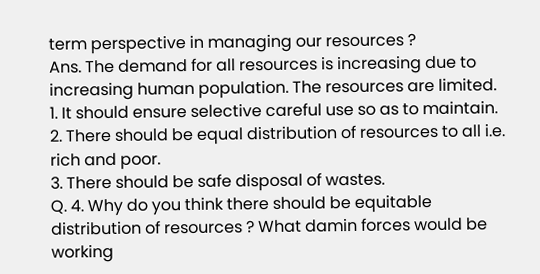term perspective in managing our resources ?
Ans. The demand for all resources is increasing due to increasing human population. The resources are limited.
1. It should ensure selective careful use so as to maintain.
2. There should be equal distribution of resources to all i.e. rich and poor.
3. There should be safe disposal of wastes.
Q. 4. Why do you think there should be equitable distribution of resources ? What damin forces would be working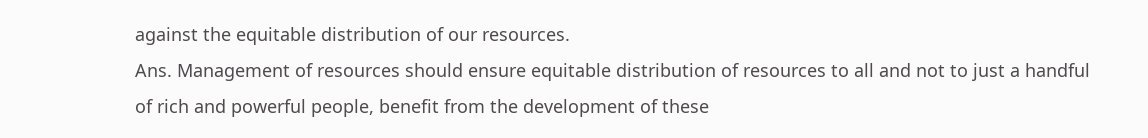against the equitable distribution of our resources.
Ans. Management of resources should ensure equitable distribution of resources to all and not to just a handful of rich and powerful people, benefit from the development of these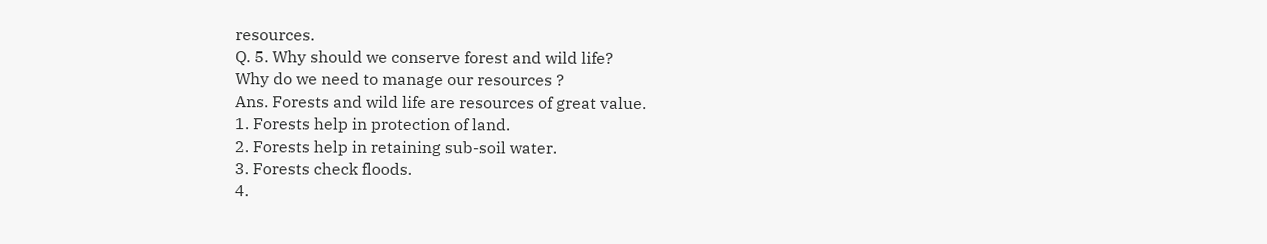resources.
Q. 5. Why should we conserve forest and wild life?
Why do we need to manage our resources ?
Ans. Forests and wild life are resources of great value.
1. Forests help in protection of land.
2. Forests help in retaining sub-soil water.
3. Forests check floods.
4.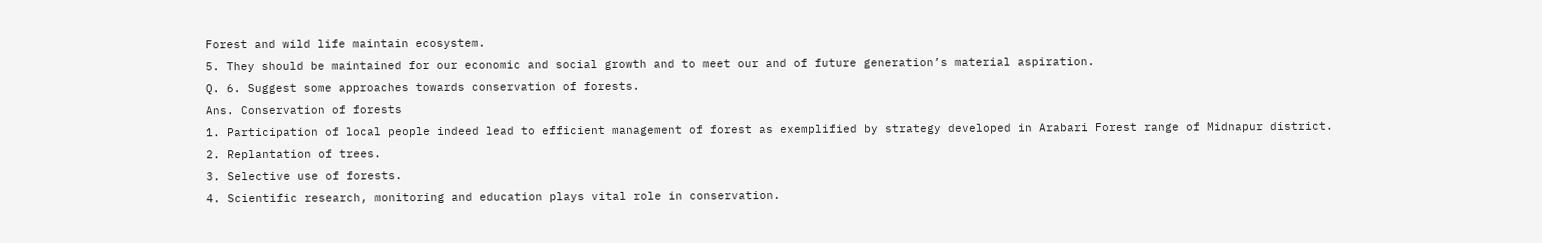Forest and wild life maintain ecosystem.
5. They should be maintained for our economic and social growth and to meet our and of future generation’s material aspiration.
Q. 6. Suggest some approaches towards conservation of forests.
Ans. Conservation of forests
1. Participation of local people indeed lead to efficient management of forest as exemplified by strategy developed in Arabari Forest range of Midnapur district.
2. Replantation of trees.
3. Selective use of forests.
4. Scientific research, monitoring and education plays vital role in conservation.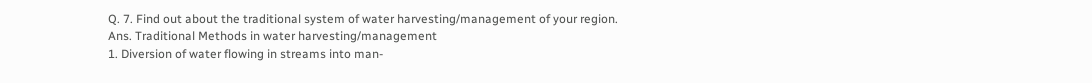Q. 7. Find out about the traditional system of water harvesting/management of your region.
Ans. Traditional Methods in water harvesting/management
1. Diversion of water flowing in streams into man-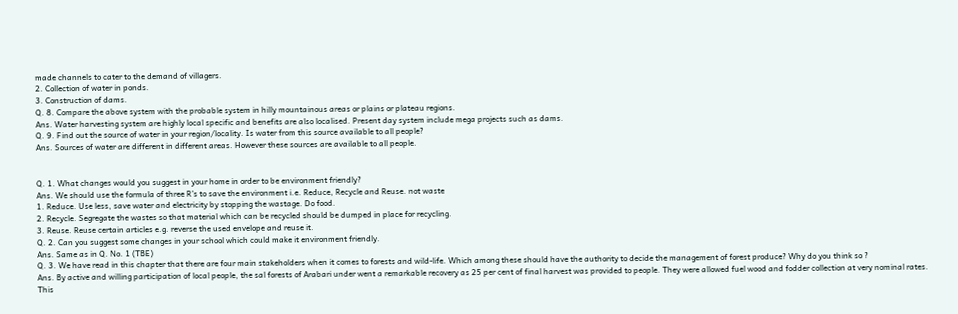made channels to cater to the demand of villagers.
2. Collection of water in ponds.
3. Construction of dams.
Q. 8. Compare the above system with the probable system in hilly mountainous areas or plains or plateau regions.
Ans. Water harvesting system are highly local specific and benefits are also localised. Present day system include mega projects such as dams.
Q. 9. Find out the source of water in your region/locality. Is water from this source available to all people?
Ans. Sources of water are different in different areas. However these sources are available to all people.


Q. 1. What changes would you suggest in your home in order to be environment friendly?
Ans. We should use the formula of three R’s to save the environment i.e. Reduce, Recycle and Reuse. not waste
1. Reduce. Use less, save water and electricity by stopping the wastage. Do food.
2. Recycle. Segregate the wastes so that material which can be recycled should be dumped in place for recycling.
3. Reuse. Reuse certain articles e.g. reverse the used envelope and reuse it.
Q. 2. Can you suggest some changes in your school which could make it environment friendly.
Ans. Same as in Q. No. 1 (TBE)
Q. 3. We have read in this chapter that there are four main stakeholders when it comes to forests and wild-life. Which among these should have the authority to decide the management of forest produce? Why do you think so ?
Ans. By active and willing participation of local people, the sal forests of Arabari under went a remarkable recovery as 25 per cent of final harvest was provided to people. They were allowed fuel wood and fodder collection at very nominal rates. This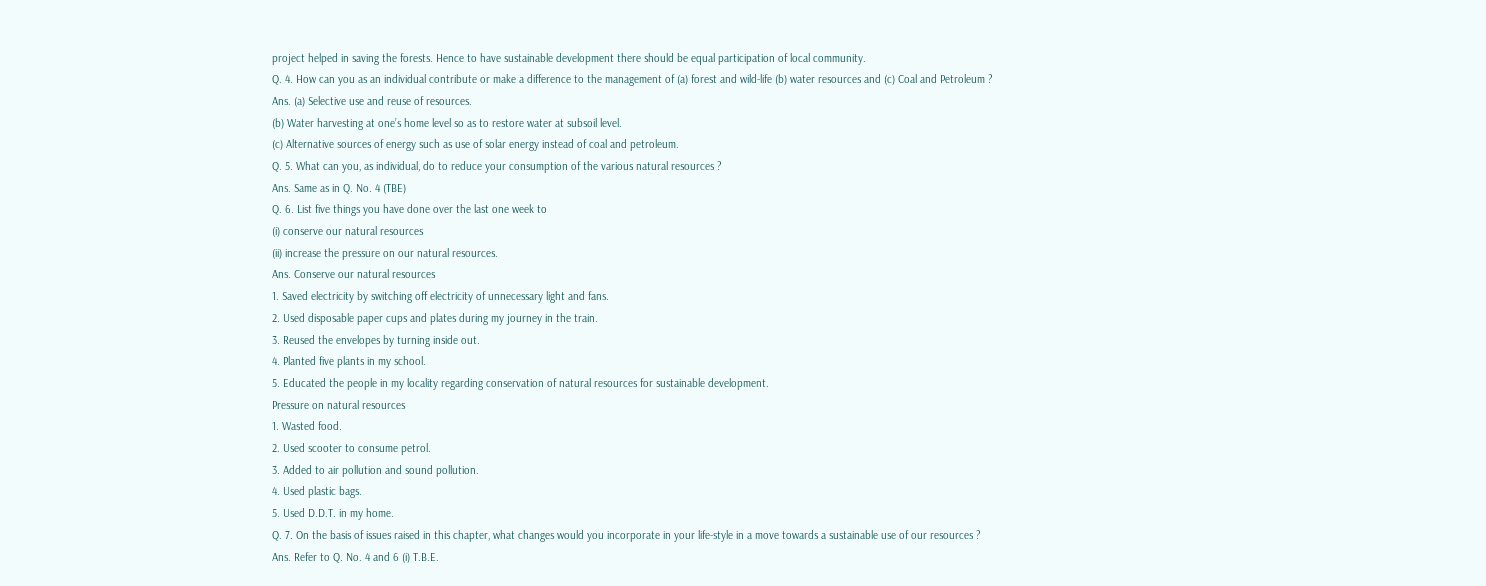project helped in saving the forests. Hence to have sustainable development there should be equal participation of local community.
Q. 4. How can you as an individual contribute or make a difference to the management of (a) forest and wild-life (b) water resources and (c) Coal and Petroleum ?
Ans. (a) Selective use and reuse of resources.
(b) Water harvesting at one’s home level so as to restore water at subsoil level.
(c) Alternative sources of energy such as use of solar energy instead of coal and petroleum.
Q. 5. What can you, as individual, do to reduce your consumption of the various natural resources ?
Ans. Same as in Q. No. 4 (TBE)
Q. 6. List five things you have done over the last one week to
(i) conserve our natural resources
(ii) increase the pressure on our natural resources.
Ans. Conserve our natural resources
1. Saved electricity by switching off electricity of unnecessary light and fans.
2. Used disposable paper cups and plates during my journey in the train.
3. Reused the envelopes by turning inside out.
4. Planted five plants in my school.
5. Educated the people in my locality regarding conservation of natural resources for sustainable development.
Pressure on natural resources
1. Wasted food.
2. Used scooter to consume petrol.
3. Added to air pollution and sound pollution.
4. Used plastic bags.
5. Used D.D.T. in my home.
Q. 7. On the basis of issues raised in this chapter, what changes would you incorporate in your life-style in a move towards a sustainable use of our resources ?
Ans. Refer to Q. No. 4 and 6 (i) T.B.E.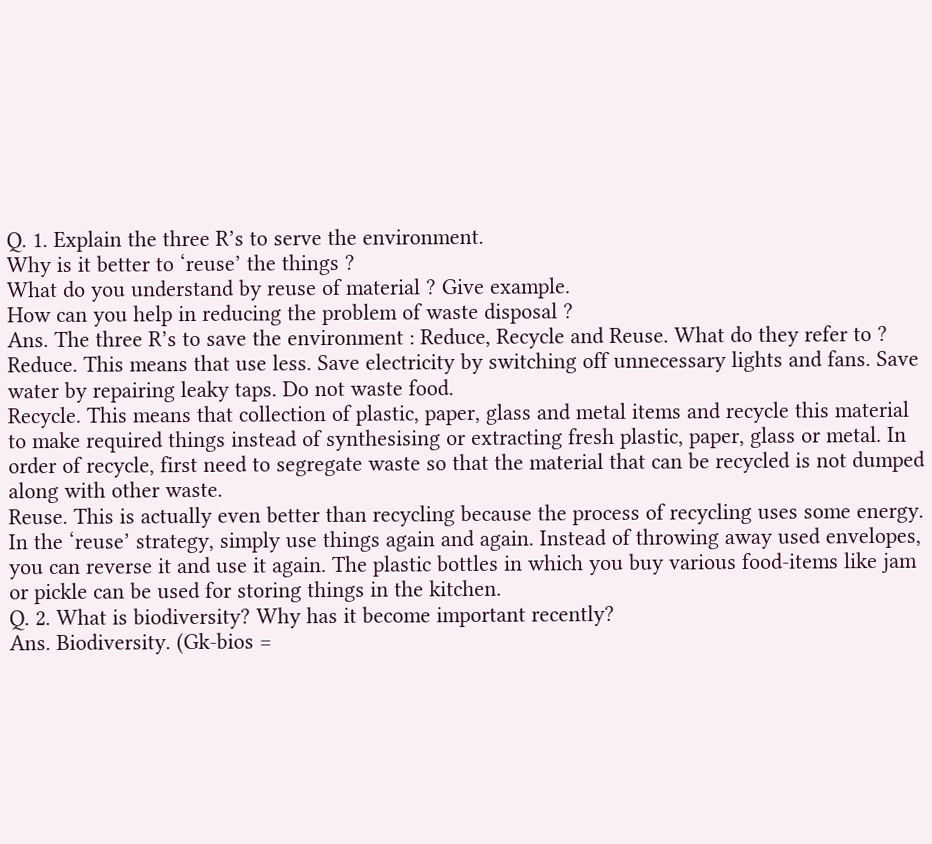Q. 1. Explain the three R’s to serve the environment.
Why is it better to ‘reuse’ the things ?
What do you understand by reuse of material ? Give example.
How can you help in reducing the problem of waste disposal ?
Ans. The three R’s to save the environment : Reduce, Recycle and Reuse. What do they refer to ?
Reduce. This means that use less. Save electricity by switching off unnecessary lights and fans. Save water by repairing leaky taps. Do not waste food.
Recycle. This means that collection of plastic, paper, glass and metal items and recycle this material to make required things instead of synthesising or extracting fresh plastic, paper, glass or metal. In order of recycle, first need to segregate waste so that the material that can be recycled is not dumped along with other waste.
Reuse. This is actually even better than recycling because the process of recycling uses some energy. In the ‘reuse’ strategy, simply use things again and again. Instead of throwing away used envelopes, you can reverse it and use it again. The plastic bottles in which you buy various food-items like jam or pickle can be used for storing things in the kitchen.
Q. 2. What is biodiversity? Why has it become important recently?
Ans. Biodiversity. (Gk-bios =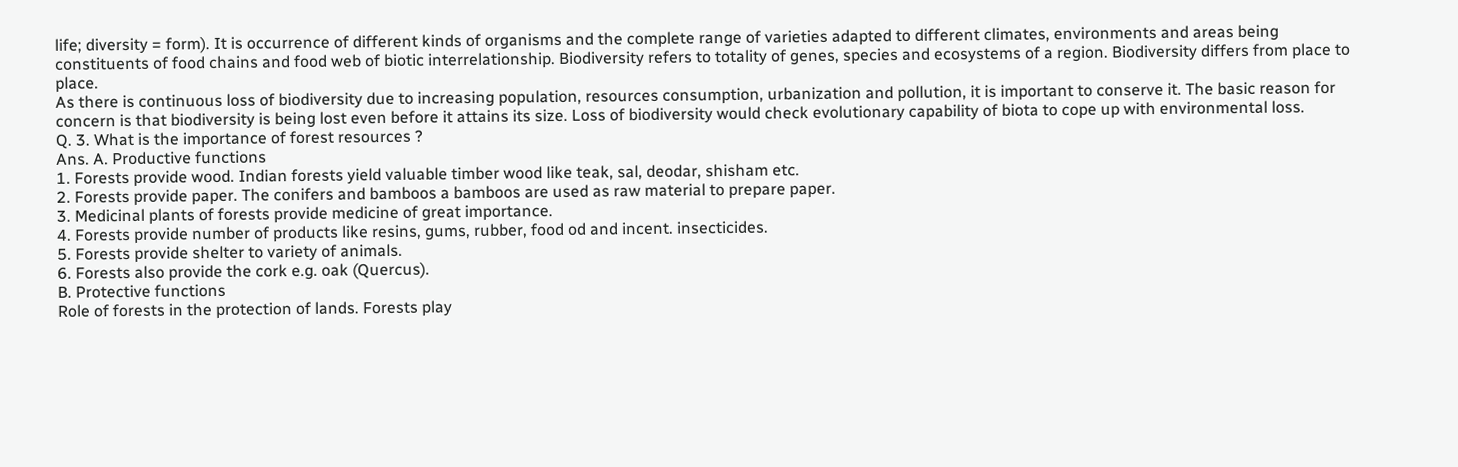life; diversity = form). It is occurrence of different kinds of organisms and the complete range of varieties adapted to different climates, environments and areas being constituents of food chains and food web of biotic interrelationship. Biodiversity refers to totality of genes, species and ecosystems of a region. Biodiversity differs from place to place.
As there is continuous loss of biodiversity due to increasing population, resources consumption, urbanization and pollution, it is important to conserve it. The basic reason for concern is that biodiversity is being lost even before it attains its size. Loss of biodiversity would check evolutionary capability of biota to cope up with environmental loss.
Q. 3. What is the importance of forest resources ?
Ans. A. Productive functions
1. Forests provide wood. Indian forests yield valuable timber wood like teak, sal, deodar, shisham etc.
2. Forests provide paper. The conifers and bamboos a bamboos are used as raw material to prepare paper.
3. Medicinal plants of forests provide medicine of great importance.
4. Forests provide number of products like resins, gums, rubber, food od and incent. insecticides.
5. Forests provide shelter to variety of animals.
6. Forests also provide the cork e.g. oak (Quercus).
B. Protective functions
Role of forests in the protection of lands. Forests play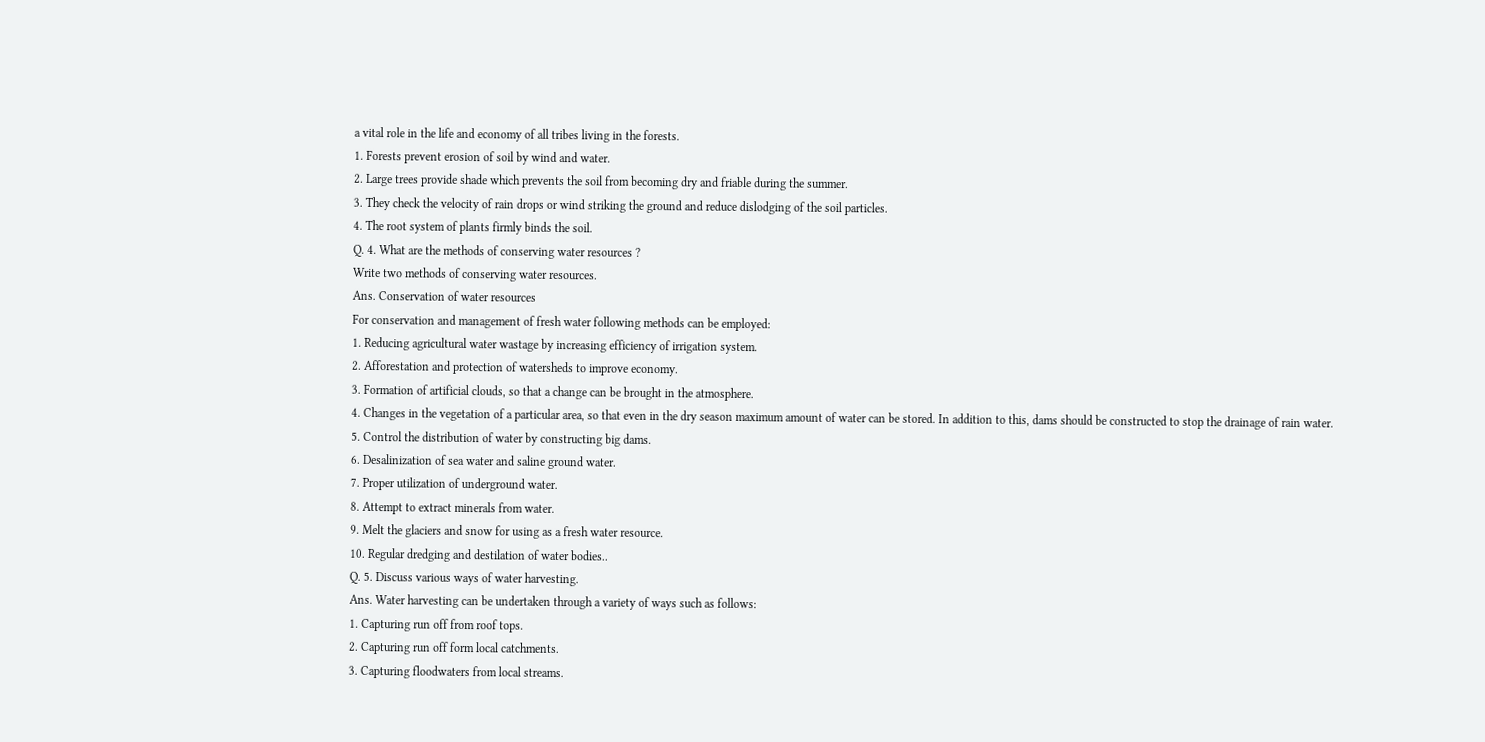a vital role in the life and economy of all tribes living in the forests.
1. Forests prevent erosion of soil by wind and water.
2. Large trees provide shade which prevents the soil from becoming dry and friable during the summer.
3. They check the velocity of rain drops or wind striking the ground and reduce dislodging of the soil particles.
4. The root system of plants firmly binds the soil.
Q. 4. What are the methods of conserving water resources ?
Write two methods of conserving water resources.
Ans. Conservation of water resources
For conservation and management of fresh water following methods can be employed:
1. Reducing agricultural water wastage by increasing efficiency of irrigation system.
2. Afforestation and protection of watersheds to improve economy.
3. Formation of artificial clouds, so that a change can be brought in the atmosphere.
4. Changes in the vegetation of a particular area, so that even in the dry season maximum amount of water can be stored. In addition to this, dams should be constructed to stop the drainage of rain water.
5. Control the distribution of water by constructing big dams.
6. Desalinization of sea water and saline ground water.
7. Proper utilization of underground water.
8. Attempt to extract minerals from water.
9. Melt the glaciers and snow for using as a fresh water resource.
10. Regular dredging and destilation of water bodies..
Q. 5. Discuss various ways of water harvesting.
Ans. Water harvesting can be undertaken through a variety of ways such as follows:
1. Capturing run off from roof tops.
2. Capturing run off form local catchments.
3. Capturing floodwaters from local streams.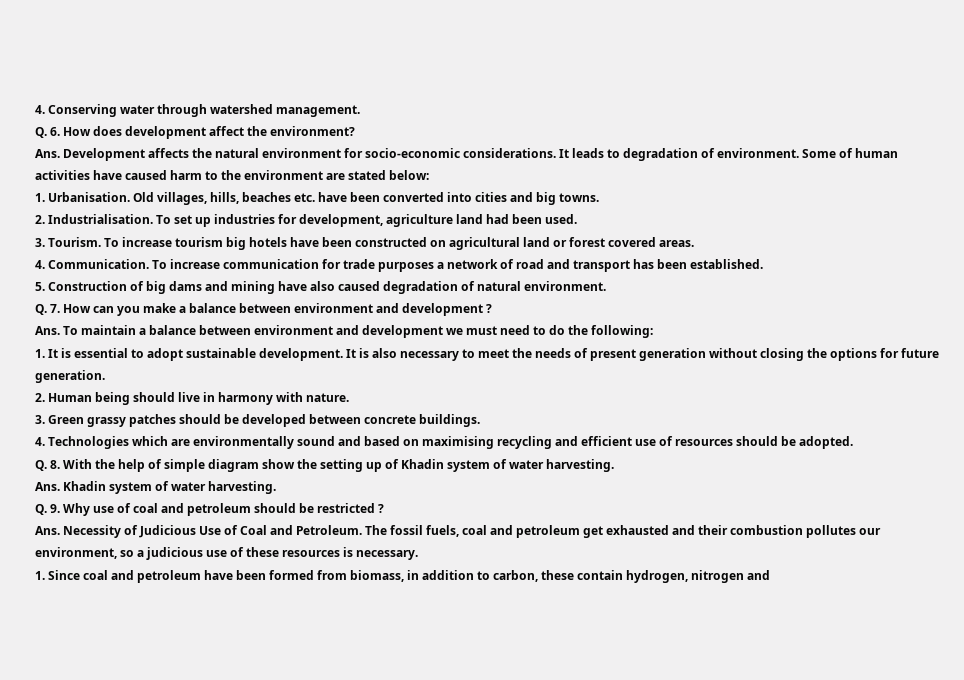4. Conserving water through watershed management.
Q. 6. How does development affect the environment?
Ans. Development affects the natural environment for socio-economic considerations. It leads to degradation of environment. Some of human activities have caused harm to the environment are stated below:
1. Urbanisation. Old villages, hills, beaches etc. have been converted into cities and big towns.
2. Industrialisation. To set up industries for development, agriculture land had been used.
3. Tourism. To increase tourism big hotels have been constructed on agricultural land or forest covered areas.
4. Communication. To increase communication for trade purposes a network of road and transport has been established.
5. Construction of big dams and mining have also caused degradation of natural environment.
Q. 7. How can you make a balance between environment and development ?
Ans. To maintain a balance between environment and development we must need to do the following:
1. It is essential to adopt sustainable development. It is also necessary to meet the needs of present generation without closing the options for future generation.
2. Human being should live in harmony with nature.
3. Green grassy patches should be developed between concrete buildings.
4. Technologies which are environmentally sound and based on maximising recycling and efficient use of resources should be adopted.
Q. 8. With the help of simple diagram show the setting up of Khadin system of water harvesting.
Ans. Khadin system of water harvesting.
Q. 9. Why use of coal and petroleum should be restricted ?
Ans. Necessity of Judicious Use of Coal and Petroleum. The fossil fuels, coal and petroleum get exhausted and their combustion pollutes our environment, so a judicious use of these resources is necessary.
1. Since coal and petroleum have been formed from biomass, in addition to carbon, these contain hydrogen, nitrogen and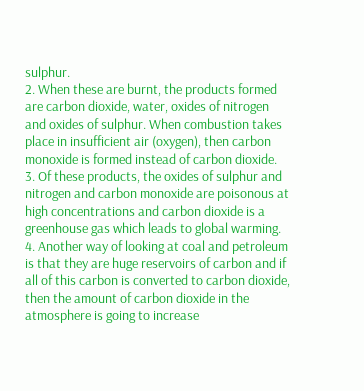sulphur.
2. When these are burnt, the products formed are carbon dioxide, water, oxides of nitrogen and oxides of sulphur. When combustion takes place in insufficient air (oxygen), then carbon monoxide is formed instead of carbon dioxide.
3. Of these products, the oxides of sulphur and nitrogen and carbon monoxide are poisonous at high concentrations and carbon dioxide is a greenhouse gas which leads to global warming.
4. Another way of looking at coal and petroleum is that they are huge reservoirs of carbon and if all of this carbon is converted to carbon dioxide, then the amount of carbon dioxide in the atmosphere is going to increase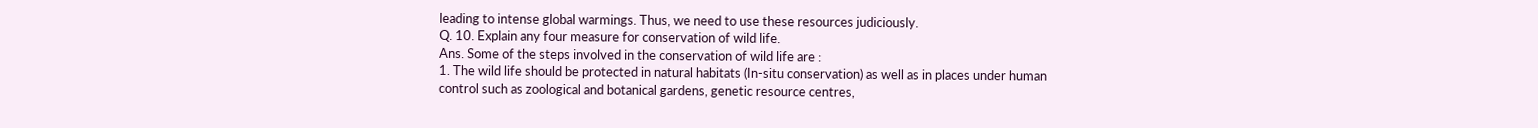leading to intense global warmings. Thus, we need to use these resources judiciously.
Q. 10. Explain any four measure for conservation of wild life.
Ans. Some of the steps involved in the conservation of wild life are :
1. The wild life should be protected in natural habitats (In-situ conservation) as well as in places under human control such as zoological and botanical gardens, genetic resource centres,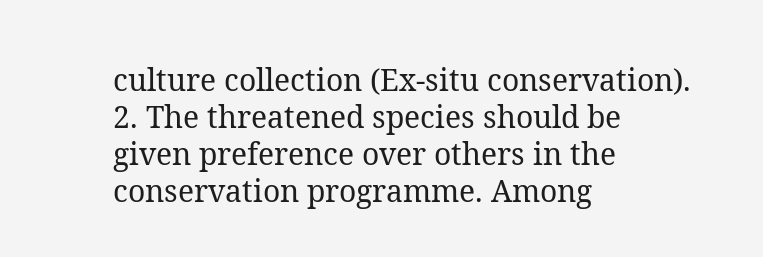culture collection (Ex-situ conservation).
2. The threatened species should be given preference over others in the conservation programme. Among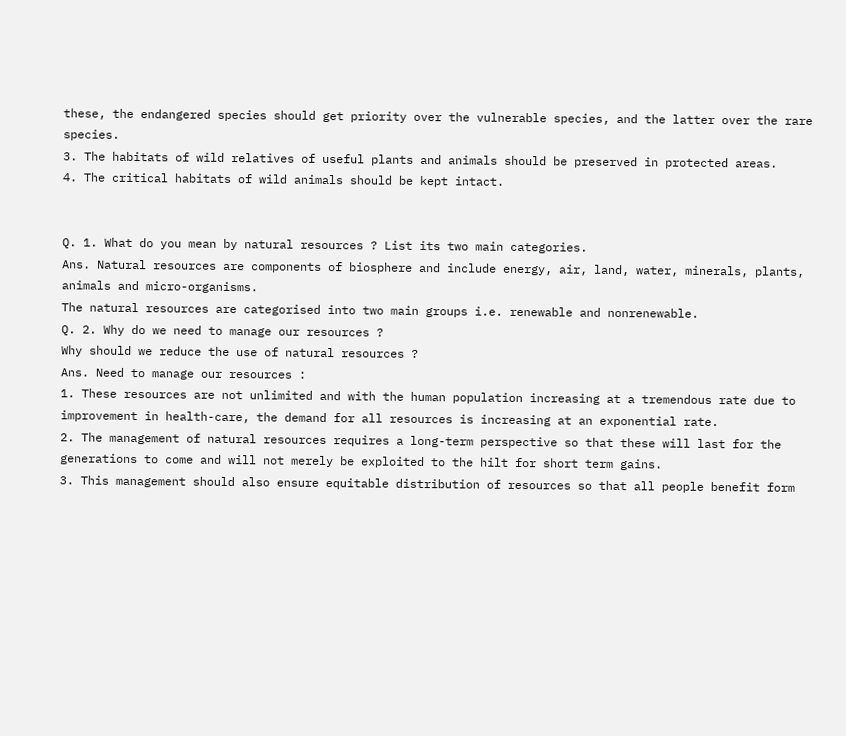these, the endangered species should get priority over the vulnerable species, and the latter over the rare species.
3. The habitats of wild relatives of useful plants and animals should be preserved in protected areas.
4. The critical habitats of wild animals should be kept intact.


Q. 1. What do you mean by natural resources ? List its two main categories.
Ans. Natural resources are components of biosphere and include energy, air, land, water, minerals, plants, animals and micro-organisms.
The natural resources are categorised into two main groups i.e. renewable and nonrenewable.
Q. 2. Why do we need to manage our resources ?
Why should we reduce the use of natural resources ?
Ans. Need to manage our resources :
1. These resources are not unlimited and with the human population increasing at a tremendous rate due to improvement in health-care, the demand for all resources is increasing at an exponential rate.
2. The management of natural resources requires a long-term perspective so that these will last for the generations to come and will not merely be exploited to the hilt for short term gains.
3. This management should also ensure equitable distribution of resources so that all people benefit form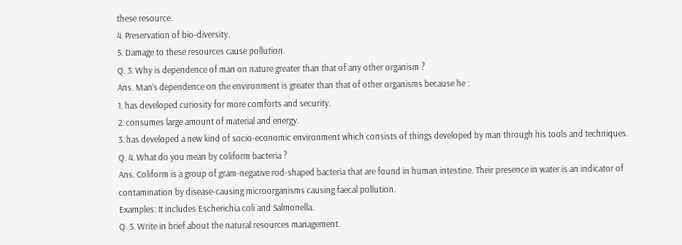these resource.
4. Preservation of bio-diversity.
5. Damage to these resources cause pollution.
Q. 3. Why is dependence of man on nature greater than that of any other organism ?
Ans. Man’s dependence on the environment is greater than that of other organisms because he :
1. has developed curiosity for more comforts and security.
2. consumes large amount of material and energy.
3. has developed a new kind of socio-economic environment which consists of things developed by man through his tools and techniques.
Q. 4. What do you mean by coliform bacteria ?
Ans. Coliform is a group of gram-negative rod-shaped bacteria that are found in human intestine. Their presence in water is an indicator of contamination by disease-causing microorganisms causing faecal pollution.
Examples: It includes Escherichia coli and Salmonella.
Q. 5. Write in brief about the natural resources management.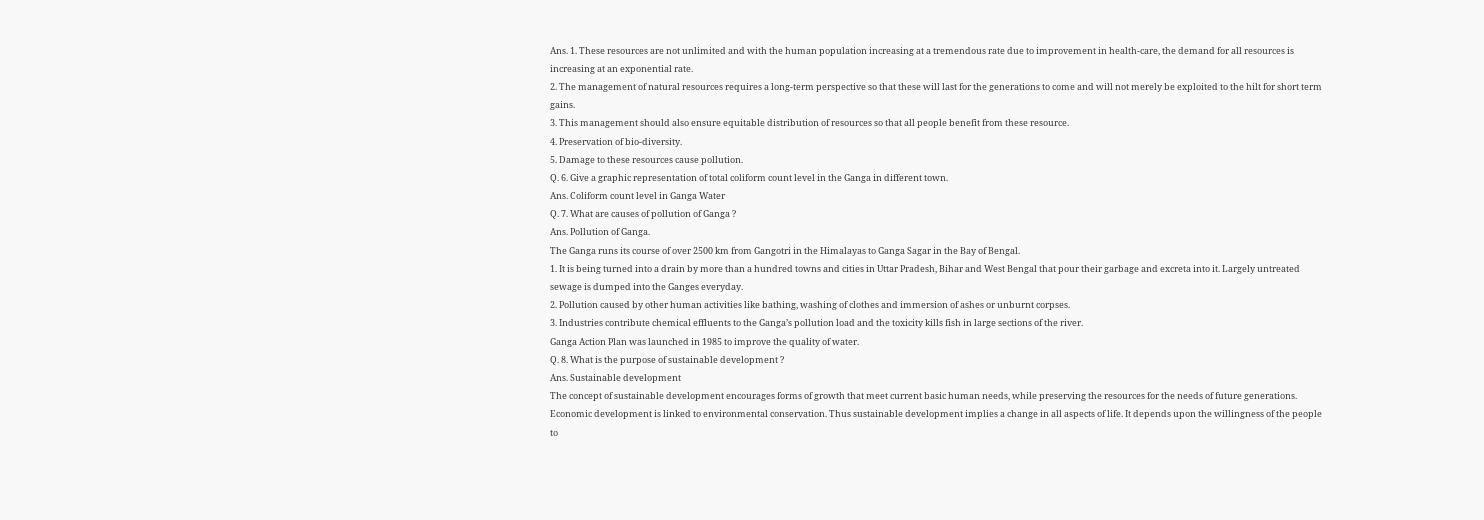Ans. 1. These resources are not unlimited and with the human population increasing at a tremendous rate due to improvement in health-care, the demand for all resources is increasing at an exponential rate.
2. The management of natural resources requires a long-term perspective so that these will last for the generations to come and will not merely be exploited to the hilt for short term gains.
3. This management should also ensure equitable distribution of resources so that all people benefit from these resource.
4. Preservation of bio-diversity.
5. Damage to these resources cause pollution.
Q. 6. Give a graphic representation of total coliform count level in the Ganga in different town.
Ans. Coliform count level in Ganga Water
Q. 7. What are causes of pollution of Ganga ?
Ans. Pollution of Ganga.
The Ganga runs its course of over 2500 km from Gangotri in the Himalayas to Ganga Sagar in the Bay of Bengal.
1. It is being turned into a drain by more than a hundred towns and cities in Uttar Pradesh, Bihar and West Bengal that pour their garbage and excreta into it. Largely untreated sewage is dumped into the Ganges everyday.
2. Pollution caused by other human activities like bathing, washing of clothes and immersion of ashes or unburnt corpses.
3. Industries contribute chemical effluents to the Ganga’s pollution load and the toxicity kills fish in large sections of the river.
Ganga Action Plan was launched in 1985 to improve the quality of water.
Q. 8. What is the purpose of sustainable development ?
Ans. Sustainable development
The concept of sustainable development encourages forms of growth that meet current basic human needs, while preserving the resources for the needs of future generations. Economic development is linked to environmental conservation. Thus sustainable development implies a change in all aspects of life. It depends upon the willingness of the people to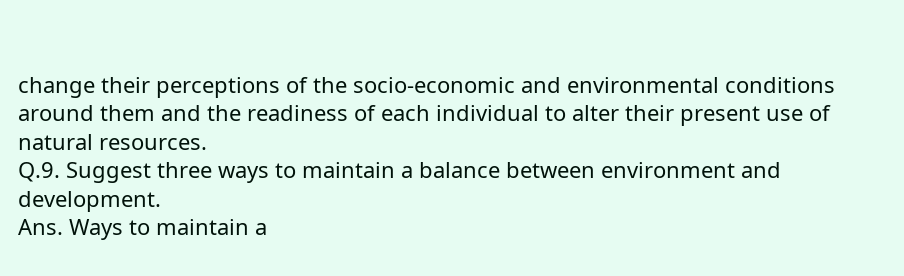change their perceptions of the socio-economic and environmental conditions around them and the readiness of each individual to alter their present use of natural resources.
Q.9. Suggest three ways to maintain a balance between environment and development.
Ans. Ways to maintain a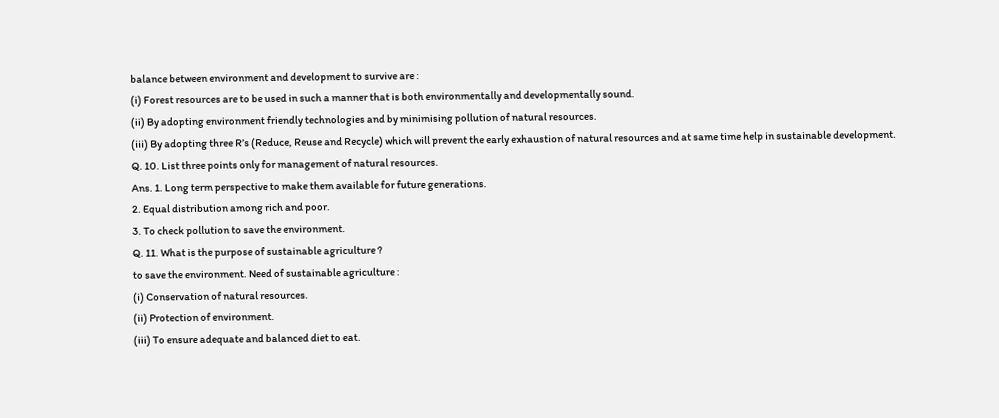balance between environment and development to survive are :
(i) Forest resources are to be used in such a manner that is both environmentally and developmentally sound.
(ii) By adopting environment friendly technologies and by minimising pollution of natural resources.
(iii) By adopting three R’s (Reduce, Reuse and Recycle) which will prevent the early exhaustion of natural resources and at same time help in sustainable development.
Q. 10. List three points only for management of natural resources.
Ans. 1. Long term perspective to make them available for future generations.
2. Equal distribution among rich and poor.
3. To check pollution to save the environment.
Q. 11. What is the purpose of sustainable agriculture ?
to save the environment. Need of sustainable agriculture :
(i) Conservation of natural resources.
(ii) Protection of environment.
(iii) To ensure adequate and balanced diet to eat.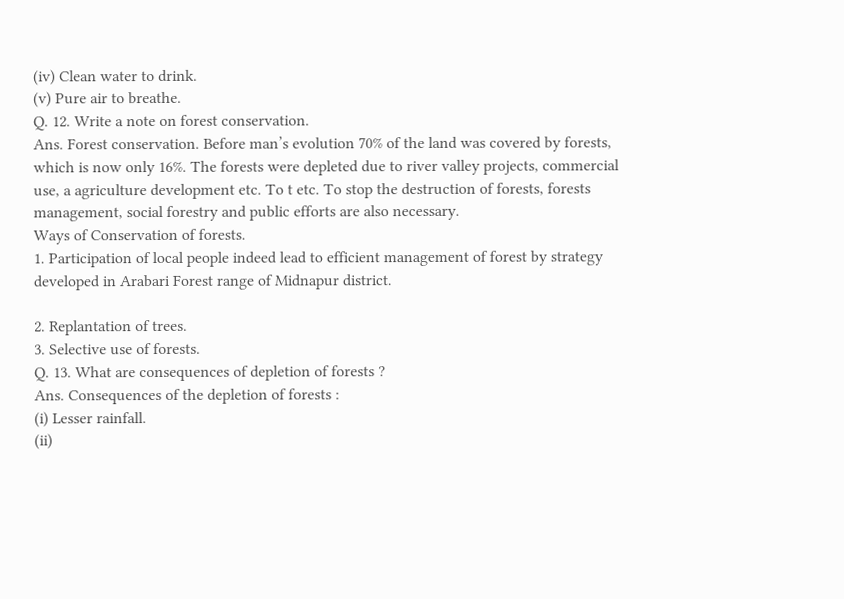(iv) Clean water to drink.
(v) Pure air to breathe.
Q. 12. Write a note on forest conservation.
Ans. Forest conservation. Before man’s evolution 70% of the land was covered by forests, which is now only 16%. The forests were depleted due to river valley projects, commercial use, a agriculture development etc. To t etc. To stop the destruction of forests, forests management, social forestry and public efforts are also necessary.
Ways of Conservation of forests.
1. Participation of local people indeed lead to efficient management of forest by strategy developed in Arabari Forest range of Midnapur district.

2. Replantation of trees.
3. Selective use of forests.
Q. 13. What are consequences of depletion of forests ?
Ans. Consequences of the depletion of forests :
(i) Lesser rainfall.
(ii)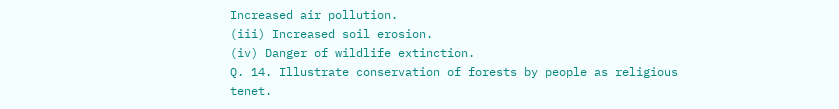Increased air pollution.
(iii) Increased soil erosion.
(iv) Danger of wildlife extinction.
Q. 14. Illustrate conservation of forests by people as religious tenet.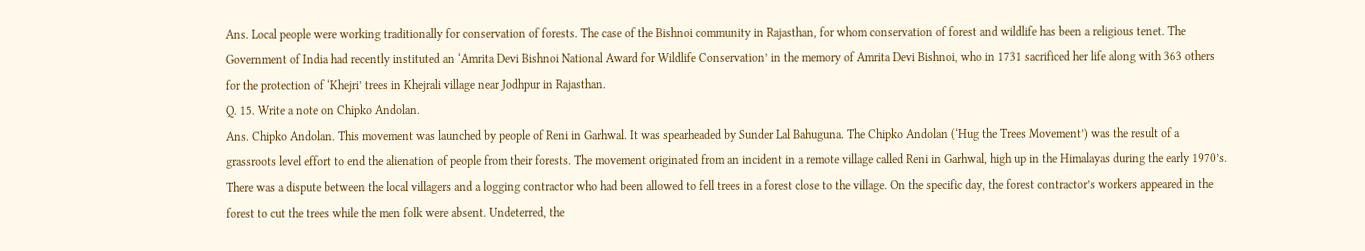Ans. Local people were working traditionally for conservation of forests. The case of the Bishnoi community in Rajasthan, for whom conservation of forest and wildlife has been a religious tenet. The Government of India had recently instituted an ‘Amrita Devi Bishnoi National Award for Wildlife Conservation’ in the memory of Amrita Devi Bishnoi, who in 1731 sacrificed her life along with 363 others for the protection of ‘Khejri’ trees in Khejrali village near Jodhpur in Rajasthan.
Q. 15. Write a note on Chipko Andolan.
Ans. Chipko Andolan. This movement was launched by people of Reni in Garhwal. It was spearheaded by Sunder Lal Bahuguna. The Chipko Andolan (‘Hug the Trees Movement’) was the result of a grassroots level effort to end the alienation of people from their forests. The movement originated from an incident in a remote village called Reni in Garhwal, high up in the Himalayas during the early 1970’s. There was a dispute between the local villagers and a logging contractor who had been allowed to fell trees in a forest close to the village. On the specific day, the forest contractor’s workers appeared in the forest to cut the trees while the men folk were absent. Undeterred, the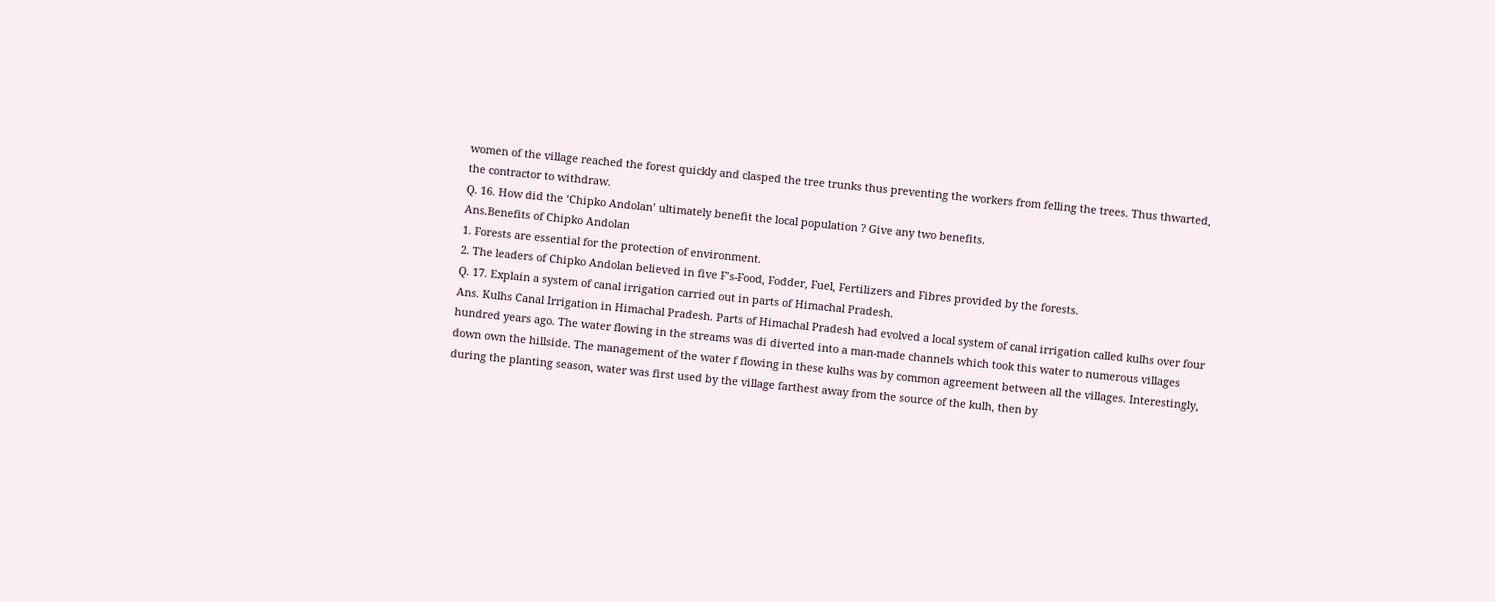women of the village reached the forest quickly and clasped the tree trunks thus preventing the workers from felling the trees. Thus thwarted, the contractor to withdraw.
Q. 16. How did the ‘Chipko Andolan’ ultimately benefit the local population ? Give any two benefits.
Ans.Benefits of Chipko Andolan
1. Forests are essential for the protection of environment.
2. The leaders of Chipko Andolan believed in five F’s-Food, Fodder, Fuel, Fertilizers and Fibres provided by the forests.
Q. 17. Explain a system of canal irrigation carried out in parts of Himachal Pradesh.
Ans. Kulhs Canal Irrigation in Himachal Pradesh. Parts of Himachal Pradesh had evolved a local system of canal irrigation called kulhs over four hundred years ago. The water flowing in the streams was di diverted into a man-made channels which took this water to numerous villages down own the hillside. The management of the water f flowing in these kulhs was by common agreement between all the villages. Interestingly, during the planting season, water was first used by the village farthest away from the source of the kulh, then by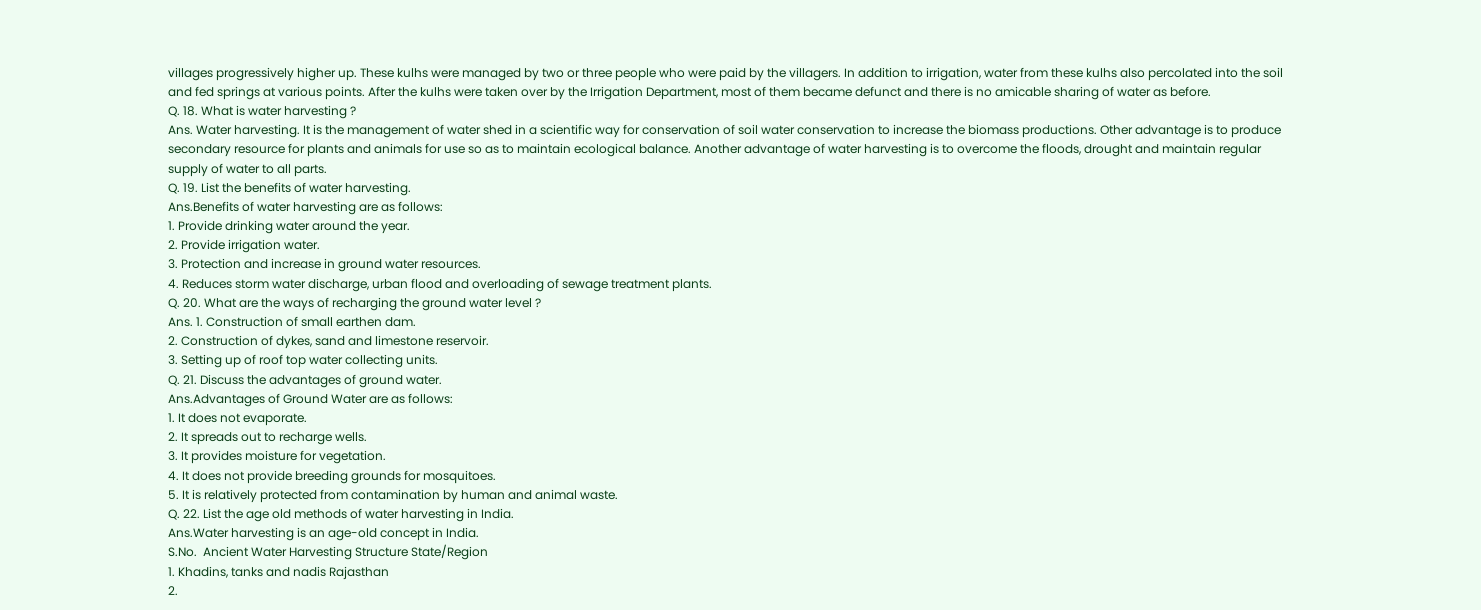villages progressively higher up. These kulhs were managed by two or three people who were paid by the villagers. In addition to irrigation, water from these kulhs also percolated into the soil and fed springs at various points. After the kulhs were taken over by the Irrigation Department, most of them became defunct and there is no amicable sharing of water as before.
Q. 18. What is water harvesting ?
Ans. Water harvesting. It is the management of water shed in a scientific way for conservation of soil water conservation to increase the biomass productions. Other advantage is to produce secondary resource for plants and animals for use so as to maintain ecological balance. Another advantage of water harvesting is to overcome the floods, drought and maintain regular supply of water to all parts.
Q. 19. List the benefits of water harvesting.
Ans.Benefits of water harvesting are as follows:
1. Provide drinking water around the year.
2. Provide irrigation water.
3. Protection and increase in ground water resources.
4. Reduces storm water discharge, urban flood and overloading of sewage treatment plants.
Q. 20. What are the ways of recharging the ground water level ?
Ans. 1. Construction of small earthen dam.
2. Construction of dykes, sand and limestone reservoir.
3. Setting up of roof top water collecting units.
Q. 21. Discuss the advantages of ground water.
Ans.Advantages of Ground Water are as follows:
1. It does not evaporate.
2. It spreads out to recharge wells.
3. It provides moisture for vegetation.
4. It does not provide breeding grounds for mosquitoes.
5. It is relatively protected from contamination by human and animal waste.
Q. 22. List the age old methods of water harvesting in India.
Ans.Water harvesting is an age-old concept in India.
S.No.  Ancient Water Harvesting Structure State/Region
1. Khadins, tanks and nadis Rajasthan
2.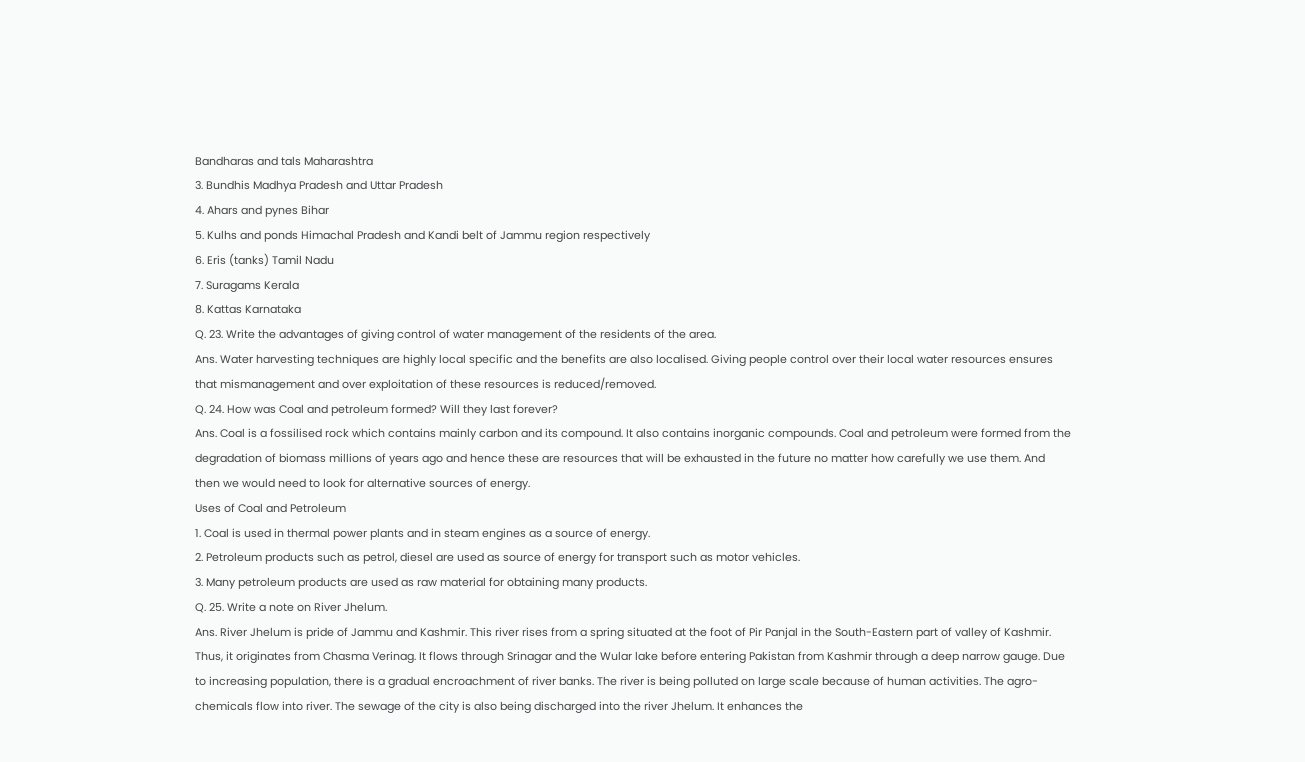Bandharas and tals Maharashtra
3. Bundhis Madhya Pradesh and Uttar Pradesh
4. Ahars and pynes Bihar
5. Kulhs and ponds Himachal Pradesh and Kandi belt of Jammu region respectively
6. Eris (tanks) Tamil Nadu
7. Suragams Kerala
8. Kattas Karnataka
Q. 23. Write the advantages of giving control of water management of the residents of the area.
Ans. Water harvesting techniques are highly local specific and the benefits are also localised. Giving people control over their local water resources ensures that mismanagement and over exploitation of these resources is reduced/removed.
Q. 24. How was Coal and petroleum formed? Will they last forever?
Ans. Coal is a fossilised rock which contains mainly carbon and its compound. It also contains inorganic compounds. Coal and petroleum were formed from the degradation of biomass millions of years ago and hence these are resources that will be exhausted in the future no matter how carefully we use them. And then we would need to look for alternative sources of energy.
Uses of Coal and Petroleum
1. Coal is used in thermal power plants and in steam engines as a source of energy.
2. Petroleum products such as petrol, diesel are used as source of energy for transport such as motor vehicles.
3. Many petroleum products are used as raw material for obtaining many products.
Q. 25. Write a note on River Jhelum.
Ans. River Jhelum is pride of Jammu and Kashmir. This river rises from a spring situated at the foot of Pir Panjal in the South-Eastern part of valley of Kashmir. Thus, it originates from Chasma Verinag. It flows through Srinagar and the Wular lake before entering Pakistan from Kashmir through a deep narrow gauge. Due to increasing population, there is a gradual encroachment of river banks. The river is being polluted on large scale because of human activities. The agro-chemicals flow into river. The sewage of the city is also being discharged into the river Jhelum. It enhances the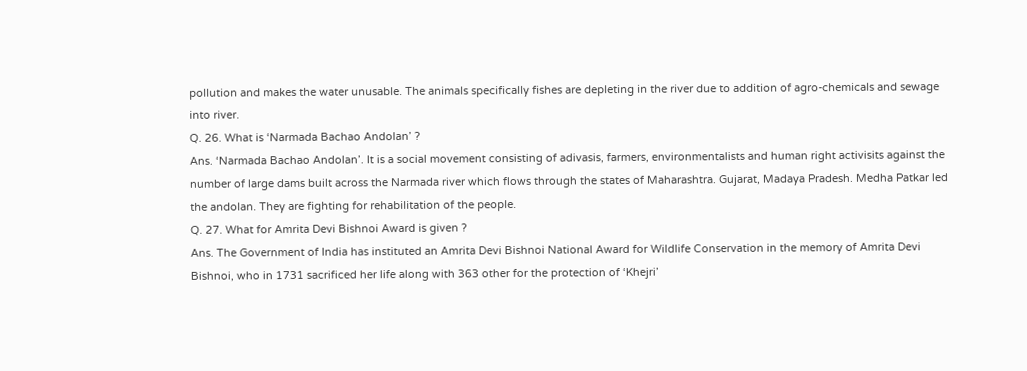pollution and makes the water unusable. The animals specifically fishes are depleting in the river due to addition of agro-chemicals and sewage into river.
Q. 26. What is ‘Narmada Bachao Andolan’ ?
Ans. ‘Narmada Bachao Andolan’. It is a social movement consisting of adivasis, farmers, environmentalists and human right activisits against the number of large dams built across the Narmada river which flows through the states of Maharashtra. Gujarat, Madaya Pradesh. Medha Patkar led the andolan. They are fighting for rehabilitation of the people.
Q. 27. What for Amrita Devi Bishnoi Award is given ?
Ans. The Government of India has instituted an Amrita Devi Bishnoi National Award for Wildlife Conservation in the memory of Amrita Devi Bishnoi, who in 1731 sacrificed her life along with 363 other for the protection of ‘Khejri’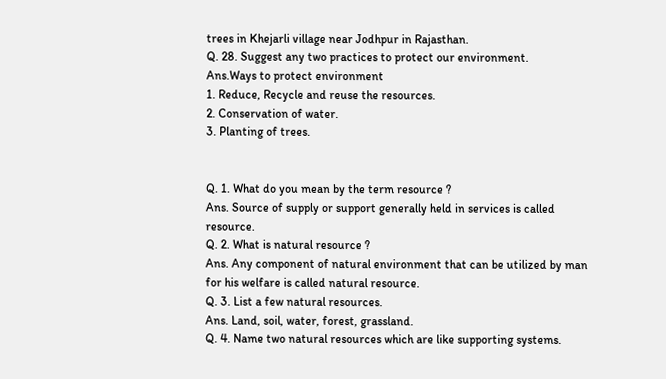trees in Khejarli village near Jodhpur in Rajasthan.
Q. 28. Suggest any two practices to protect our environment.
Ans.Ways to protect environment
1. Reduce, Recycle and reuse the resources.
2. Conservation of water.
3. Planting of trees.


Q. 1. What do you mean by the term resource ?
Ans. Source of supply or support generally held in services is called resource.
Q. 2. What is natural resource ?
Ans. Any component of natural environment that can be utilized by man for his welfare is called natural resource.
Q. 3. List a few natural resources.
Ans. Land, soil, water, forest, grassland.
Q. 4. Name two natural resources which are like supporting systems.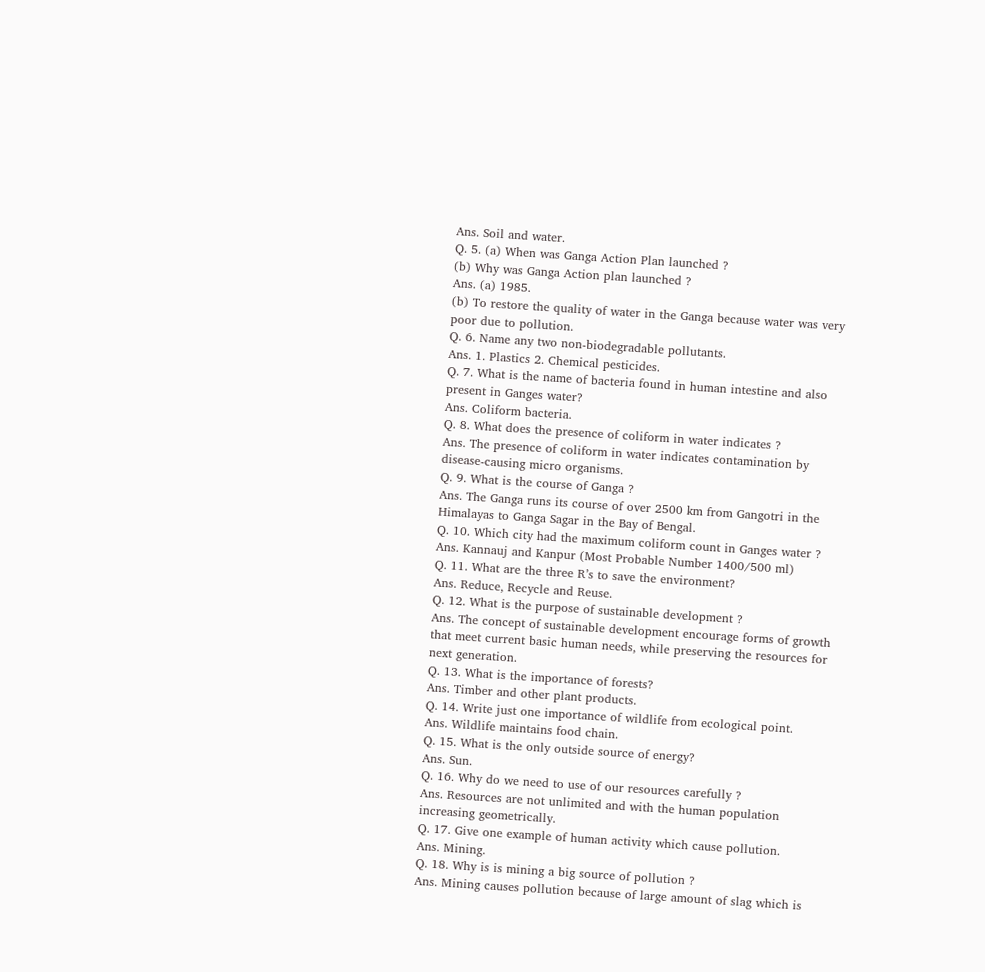Ans. Soil and water.
Q. 5. (a) When was Ganga Action Plan launched ?
(b) Why was Ganga Action plan launched ?
Ans. (a) 1985.
(b) To restore the quality of water in the Ganga because water was very poor due to pollution.
Q. 6. Name any two non-biodegradable pollutants.
Ans. 1. Plastics 2. Chemical pesticides.
Q. 7. What is the name of bacteria found in human intestine and also present in Ganges water?
Ans. Coliform bacteria.
Q. 8. What does the presence of coliform in water indicates ?
Ans. The presence of coliform in water indicates contamination by disease-causing micro organisms.
Q. 9. What is the course of Ganga ?
Ans. The Ganga runs its course of over 2500 km from Gangotri in the Himalayas to Ganga Sagar in the Bay of Bengal.
Q. 10. Which city had the maximum coliform count in Ganges water ?
Ans. Kannauj and Kanpur (Most Probable Number 1400/500 ml)
Q. 11. What are the three R’s to save the environment?
Ans. Reduce, Recycle and Reuse.
Q. 12. What is the purpose of sustainable development ?
Ans. The concept of sustainable development encourage forms of growth that meet current basic human needs, while preserving the resources for next generation.
Q. 13. What is the importance of forests?
Ans. Timber and other plant products.
Q. 14. Write just one importance of wildlife from ecological point.
Ans. Wildlife maintains food chain.
Q. 15. What is the only outside source of energy?
Ans. Sun.
Q. 16. Why do we need to use of our resources carefully ?
Ans. Resources are not unlimited and with the human population increasing geometrically.
Q. 17. Give one example of human activity which cause pollution.
Ans. Mining.
Q. 18. Why is is mining a big source of pollution ?
Ans. Mining causes pollution because of large amount of slag which is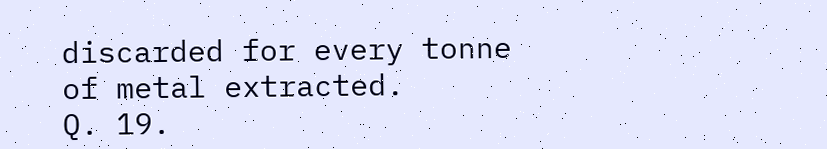discarded for every tonne of metal extracted.
Q. 19.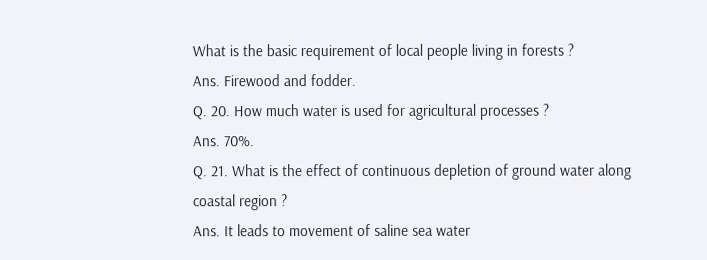What is the basic requirement of local people living in forests ?
Ans. Firewood and fodder.
Q. 20. How much water is used for agricultural processes ?
Ans. 70%.
Q. 21. What is the effect of continuous depletion of ground water along coastal region ?
Ans. It leads to movement of saline sea water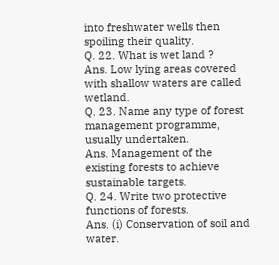into freshwater wells then spoiling their quality.
Q. 22. What is wet land ?
Ans. Low lying areas covered with shallow waters are called wetland.
Q. 23. Name any type of forest management programme, usually undertaken.
Ans. Management of the existing forests to achieve sustainable targets.
Q. 24. Write two protective functions of forests.
Ans. (i) Conservation of soil and water.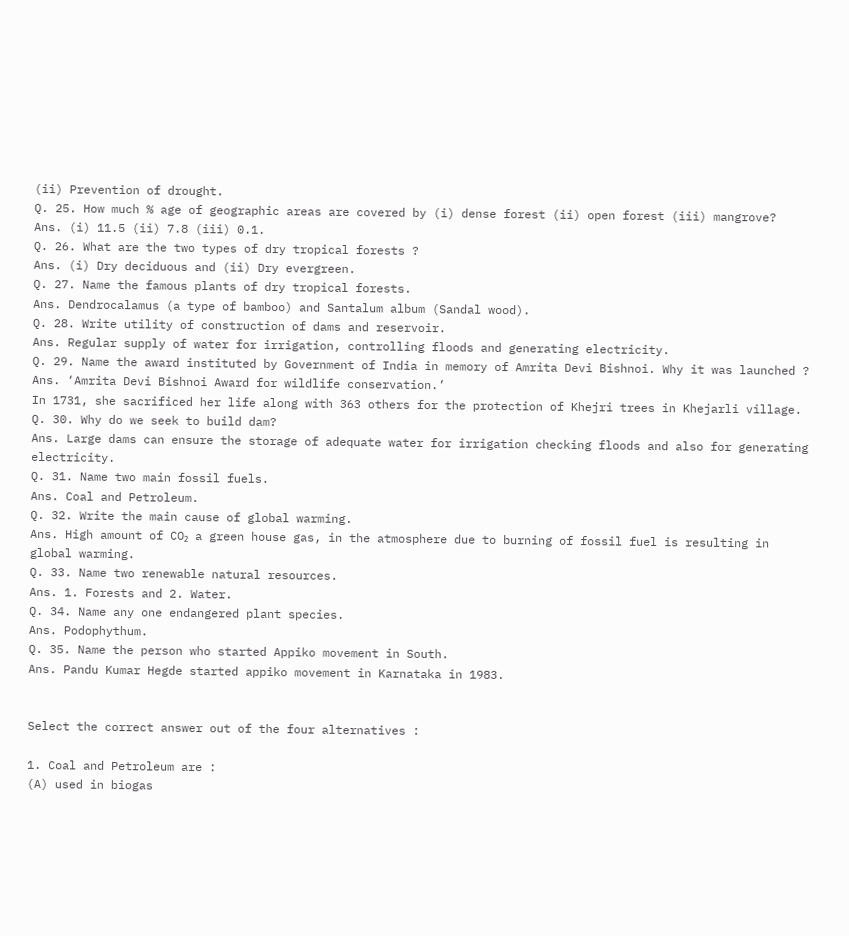(ii) Prevention of drought.
Q. 25. How much % age of geographic areas are covered by (i) dense forest (ii) open forest (iii) mangrove?
Ans. (i) 11.5 (ii) 7.8 (iii) 0.1.
Q. 26. What are the two types of dry tropical forests ?
Ans. (i) Dry deciduous and (ii) Dry evergreen.
Q. 27. Name the famous plants of dry tropical forests.
Ans. Dendrocalamus (a type of bamboo) and Santalum album (Sandal wood).
Q. 28. Write utility of construction of dams and reservoir.
Ans. Regular supply of water for irrigation, controlling floods and generating electricity.
Q. 29. Name the award instituted by Government of India in memory of Amrita Devi Bishnoi. Why it was launched ?
Ans. ‘Amrita Devi Bishnoi Award for wildlife conservation.’
In 1731, she sacrificed her life along with 363 others for the protection of Khejri trees in Khejarli village.
Q. 30. Why do we seek to build dam?
Ans. Large dams can ensure the storage of adequate water for irrigation checking floods and also for generating electricity.
Q. 31. Name two main fossil fuels.
Ans. Coal and Petroleum.
Q. 32. Write the main cause of global warming.
Ans. High amount of CO₂ a green house gas, in the atmosphere due to burning of fossil fuel is resulting in global warming.
Q. 33. Name two renewable natural resources.
Ans. 1. Forests and 2. Water.
Q. 34. Name any one endangered plant species.
Ans. Podophythum.
Q. 35. Name the person who started Appiko movement in South.
Ans. Pandu Kumar Hegde started appiko movement in Karnataka in 1983.


Select the correct answer out of the four alternatives :

1. Coal and Petroleum are :
(A) used in biogas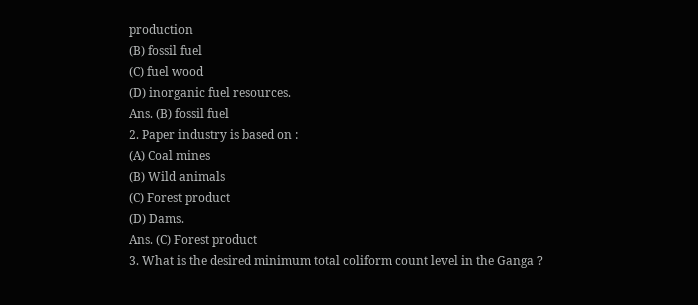production
(B) fossil fuel
(C) fuel wood
(D) inorganic fuel resources.
Ans. (B) fossil fuel
2. Paper industry is based on :
(A) Coal mines
(B) Wild animals
(C) Forest product
(D) Dams.
Ans. (C) Forest product
3. What is the desired minimum total coliform count level in the Ganga ?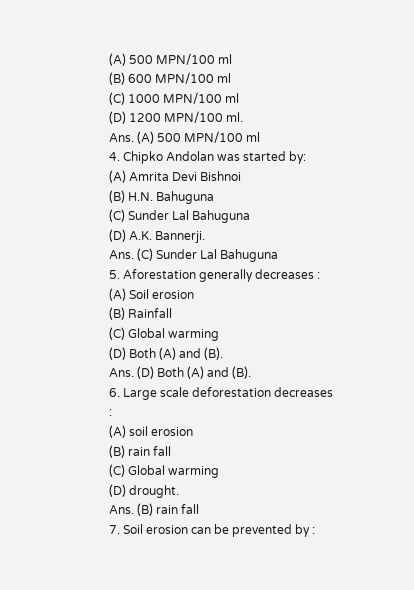(A) 500 MPN/100 ml
(B) 600 MPN/100 ml
(C) 1000 MPN/100 ml
(D) 1200 MPN/100 ml.
Ans. (A) 500 MPN/100 ml
4. Chipko Andolan was started by:
(A) Amrita Devi Bishnoi
(B) H.N. Bahuguna
(C) Sunder Lal Bahuguna
(D) A.K. Bannerji.
Ans. (C) Sunder Lal Bahuguna
5. Aforestation generally decreases :
(A) Soil erosion
(B) Rainfall
(C) Global warming
(D) Both (A) and (B).
Ans. (D) Both (A) and (B).
6. Large scale deforestation decreases :
(A) soil erosion
(B) rain fall
(C) Global warming
(D) drought.
Ans. (B) rain fall
7. Soil erosion can be prevented by :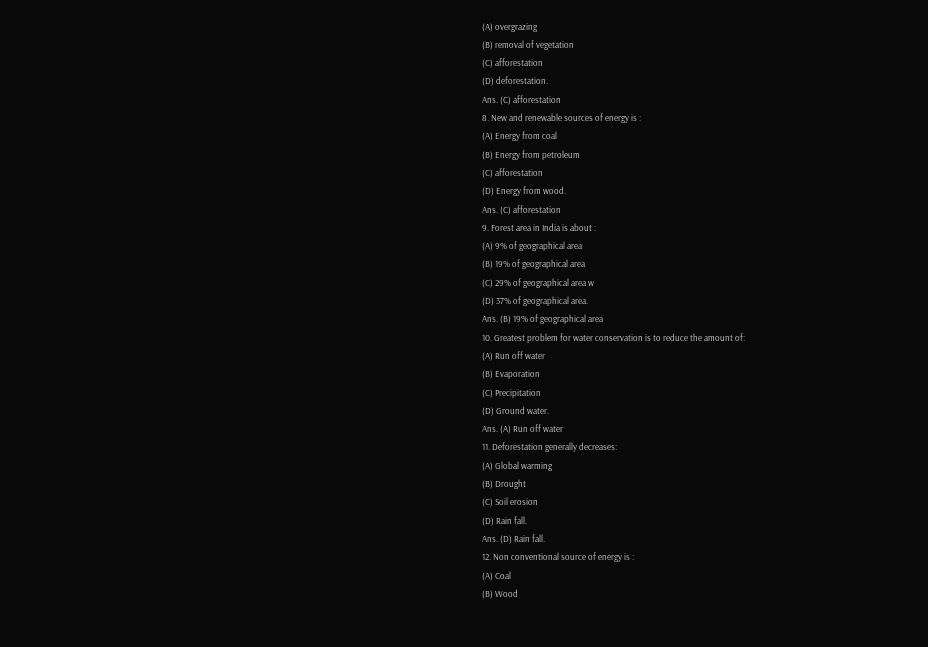(A) overgrazing
(B) removal of vegetation
(C) afforestation
(D) deforestation.
Ans. (C) afforestation
8. New and renewable sources of energy is :
(A) Energy from coal
(B) Energy from petroleum
(C) afforestation
(D) Energy from wood.
Ans. (C) afforestation
9. Forest area in India is about :
(A) 9% of geographical area
(B) 19% of geographical area
(C) 29% of geographical area w
(D) 37% of geographical area.
Ans. (B) 19% of geographical area
10. Greatest problem for water conservation is to reduce the amount of:
(A) Run off water
(B) Evaporation
(C) Precipitation
(D) Ground water.
Ans. (A) Run off water
11. Deforestation generally decreases:
(A) Global warming
(B) Drought
(C) Soil erosion
(D) Rain fall.
Ans. (D) Rain fall.
12. Non conventional source of energy is :
(A) Coal
(B) Wood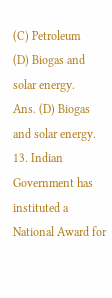(C) Petroleum
(D) Biogas and solar energy.
Ans. (D) Biogas and solar energy.
13. Indian Government has instituted a National Award for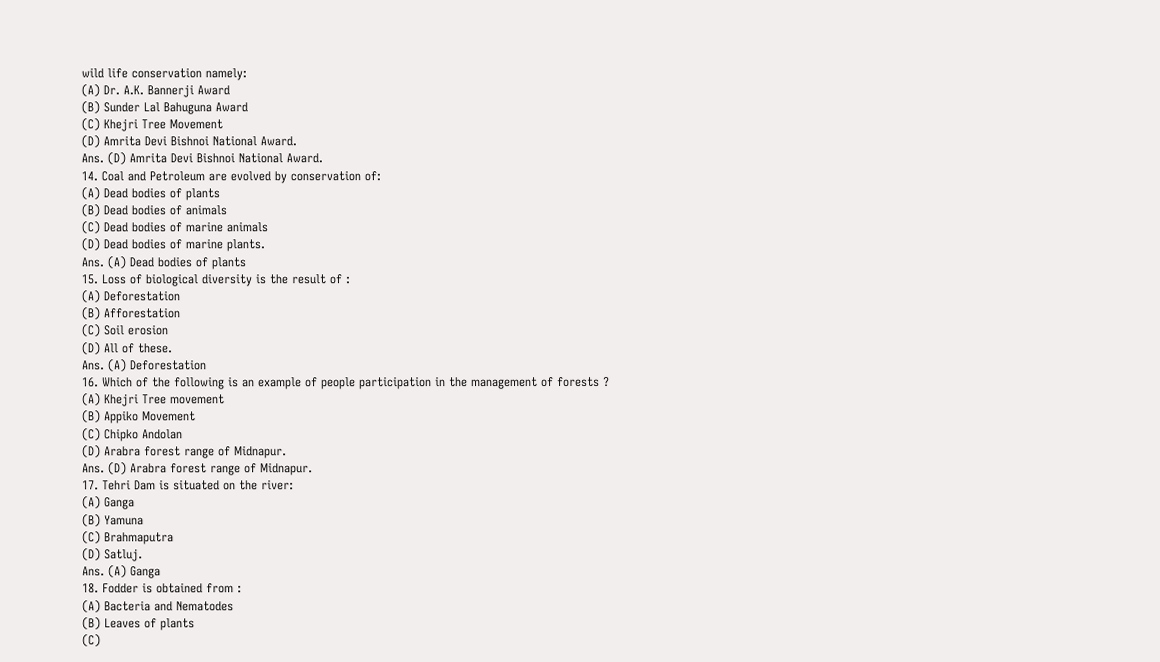wild life conservation namely:
(A) Dr. A.K. Bannerji Award
(B) Sunder Lal Bahuguna Award
(C) Khejri Tree Movement
(D) Amrita Devi Bishnoi National Award.
Ans. (D) Amrita Devi Bishnoi National Award.
14. Coal and Petroleum are evolved by conservation of:
(A) Dead bodies of plants
(B) Dead bodies of animals
(C) Dead bodies of marine animals
(D) Dead bodies of marine plants.
Ans. (A) Dead bodies of plants
15. Loss of biological diversity is the result of :
(A) Deforestation
(B) Afforestation
(C) Soil erosion
(D) All of these.
Ans. (A) Deforestation
16. Which of the following is an example of people participation in the management of forests ?
(A) Khejri Tree movement
(B) Appiko Movement
(C) Chipko Andolan
(D) Arabra forest range of Midnapur.
Ans. (D) Arabra forest range of Midnapur.
17. Tehri Dam is situated on the river:
(A) Ganga
(B) Yamuna
(C) Brahmaputra
(D) Satluj.
Ans. (A) Ganga
18. Fodder is obtained from :
(A) Bacteria and Nematodes
(B) Leaves of plants
(C)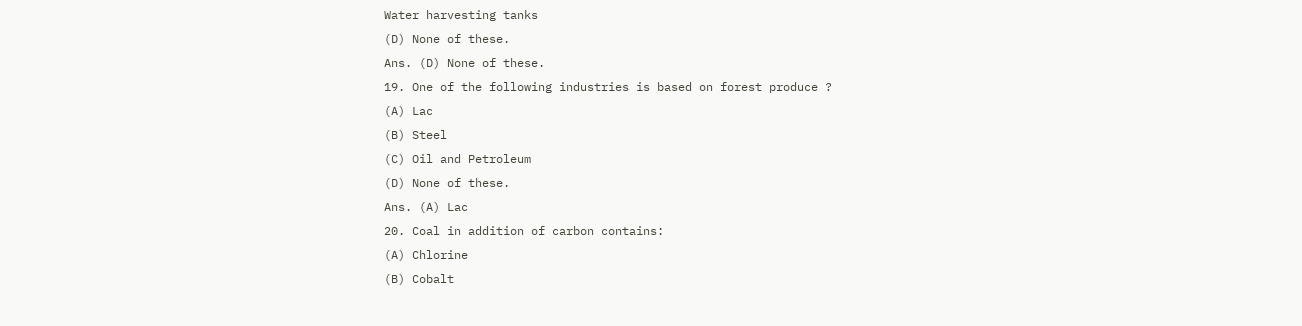Water harvesting tanks
(D) None of these.
Ans. (D) None of these.
19. One of the following industries is based on forest produce ?
(A) Lac
(B) Steel
(C) Oil and Petroleum
(D) None of these.
Ans. (A) Lac
20. Coal in addition of carbon contains:
(A) Chlorine
(B) Cobalt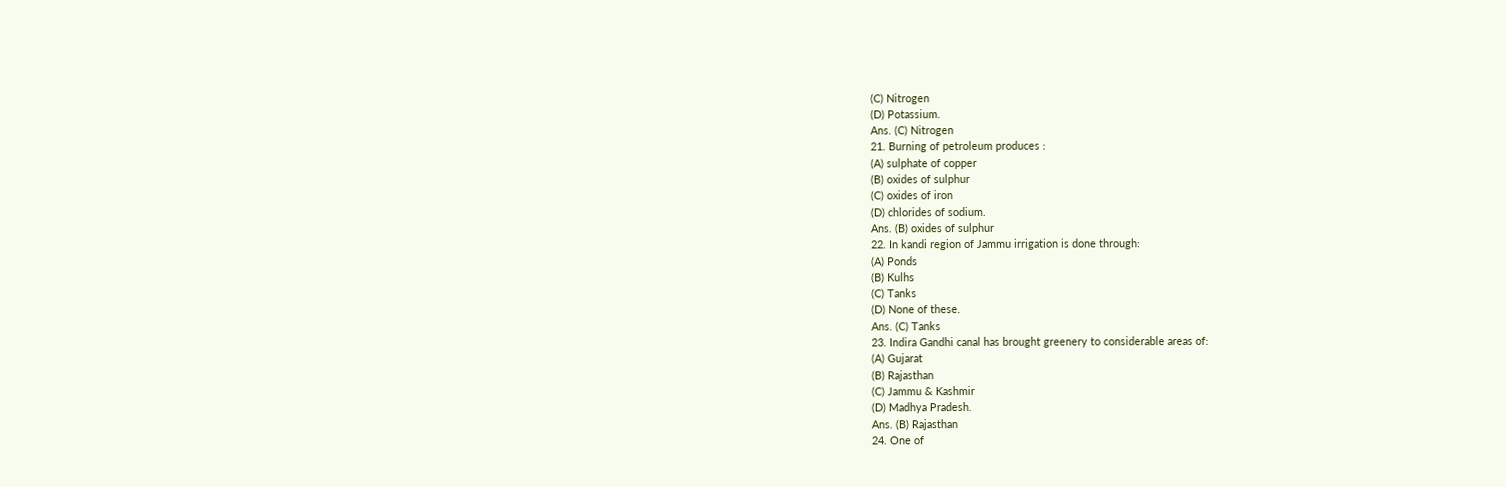(C) Nitrogen
(D) Potassium.
Ans. (C) Nitrogen
21. Burning of petroleum produces :
(A) sulphate of copper
(B) oxides of sulphur
(C) oxides of iron
(D) chlorides of sodium.
Ans. (B) oxides of sulphur
22. In kandi region of Jammu irrigation is done through:
(A) Ponds
(B) Kulhs
(C) Tanks
(D) None of these.
Ans. (C) Tanks
23. Indira Gandhi canal has brought greenery to considerable areas of:
(A) Gujarat
(B) Rajasthan
(C) Jammu & Kashmir
(D) Madhya Pradesh.
Ans. (B) Rajasthan
24. One of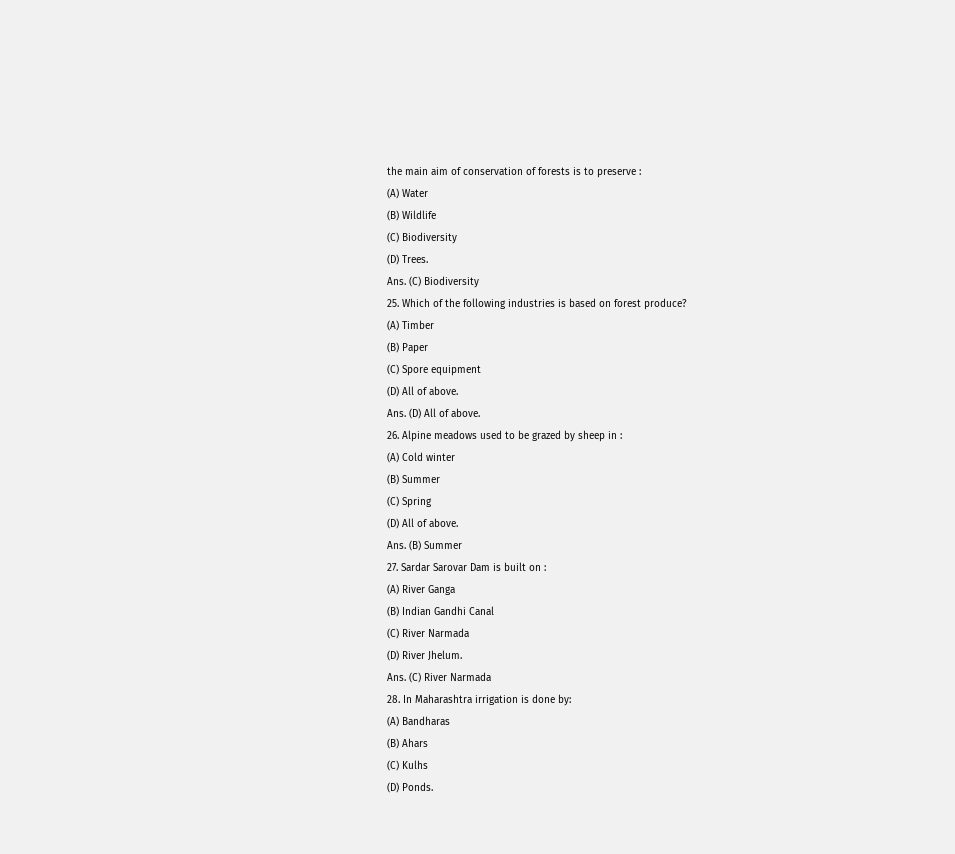the main aim of conservation of forests is to preserve :
(A) Water
(B) Wildlife
(C) Biodiversity
(D) Trees.
Ans. (C) Biodiversity
25. Which of the following industries is based on forest produce?
(A) Timber
(B) Paper
(C) Spore equipment
(D) All of above.
Ans. (D) All of above.
26. Alpine meadows used to be grazed by sheep in :
(A) Cold winter
(B) Summer
(C) Spring
(D) All of above.
Ans. (B) Summer
27. Sardar Sarovar Dam is built on :
(A) River Ganga
(B) Indian Gandhi Canal
(C) River Narmada
(D) River Jhelum.
Ans. (C) River Narmada
28. In Maharashtra irrigation is done by:
(A) Bandharas
(B) Ahars
(C) Kulhs
(D) Ponds.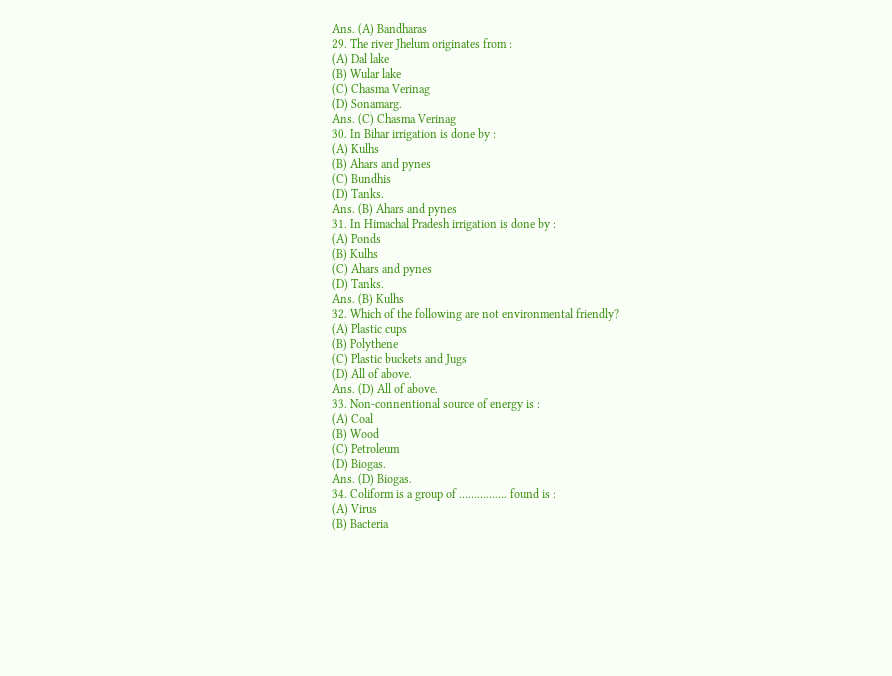Ans. (A) Bandharas
29. The river Jhelum originates from :
(A) Dal lake
(B) Wular lake
(C) Chasma Verinag
(D) Sonamarg.
Ans. (C) Chasma Verinag
30. In Bihar irrigation is done by :
(A) Kulhs
(B) Ahars and pynes
(C) Bundhis
(D) Tanks.
Ans. (B) Ahars and pynes
31. In Himachal Pradesh irrigation is done by :
(A) Ponds
(B) Kulhs
(C) Ahars and pynes
(D) Tanks.
Ans. (B) Kulhs
32. Which of the following are not environmental friendly?
(A) Plastic cups
(B) Polythene
(C) Plastic buckets and Jugs
(D) All of above.
Ans. (D) All of above.
33. Non-connentional source of energy is :
(A) Coal
(B) Wood
(C) Petroleum
(D) Biogas.
Ans. (D) Biogas.
34. Coliform is a group of ……………. found is :
(A) Virus
(B) Bacteria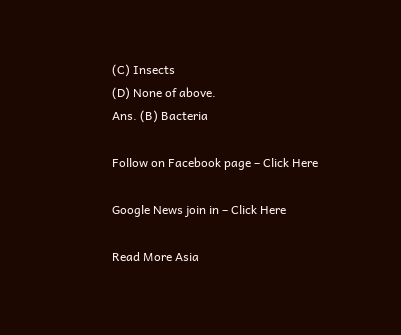(C) Insects
(D) None of above.
Ans. (B) Bacteria

Follow on Facebook page – Click Here

Google News join in – Click Here

Read More Asia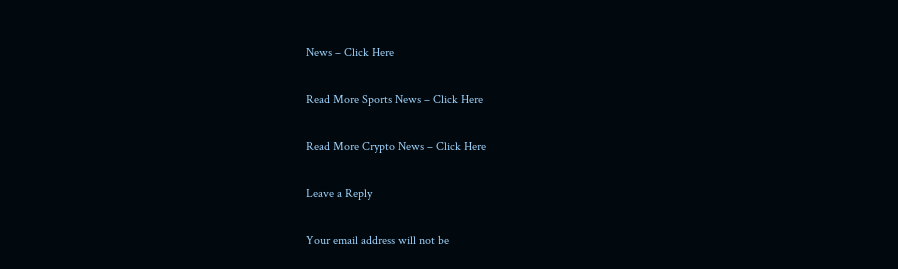News – Click Here

Read More Sports News – Click Here

Read More Crypto News – Click Here

Leave a Reply

Your email address will not be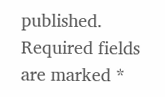published. Required fields are marked *